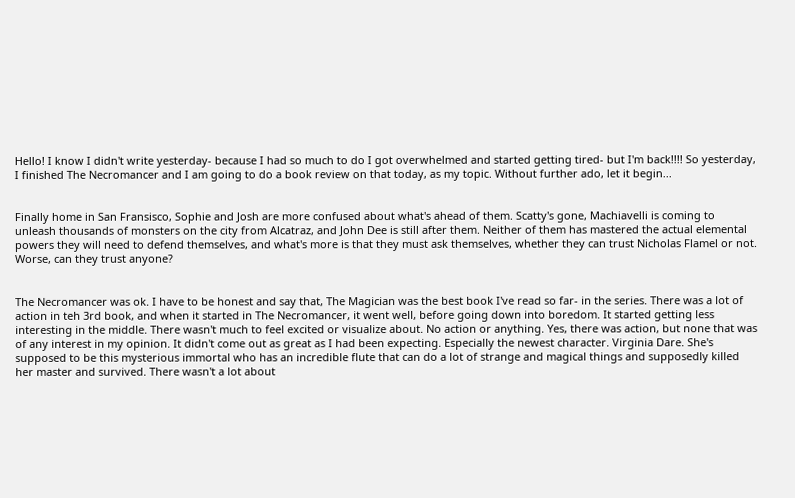Hello! I know I didn't write yesterday- because I had so much to do I got overwhelmed and started getting tired- but I'm back!!!! So yesterday, I finished The Necromancer and I am going to do a book review on that today, as my topic. Without further ado, let it begin...


Finally home in San Fransisco, Sophie and Josh are more confused about what's ahead of them. Scatty's gone, Machiavelli is coming to unleash thousands of monsters on the city from Alcatraz, and John Dee is still after them. Neither of them has mastered the actual elemental powers they will need to defend themselves, and what's more is that they must ask themselves, whether they can trust Nicholas Flamel or not. Worse, can they trust anyone?


The Necromancer was ok. I have to be honest and say that, The Magician was the best book I've read so far- in the series. There was a lot of action in teh 3rd book, and when it started in The Necromancer, it went well, before going down into boredom. It started getting less interesting in the middle. There wasn't much to feel excited or visualize about. No action or anything. Yes, there was action, but none that was of any interest in my opinion. It didn't come out as great as I had been expecting. Especially the newest character. Virginia Dare. She's supposed to be this mysterious immortal who has an incredible flute that can do a lot of strange and magical things and supposedly killed her master and survived. There wasn't a lot about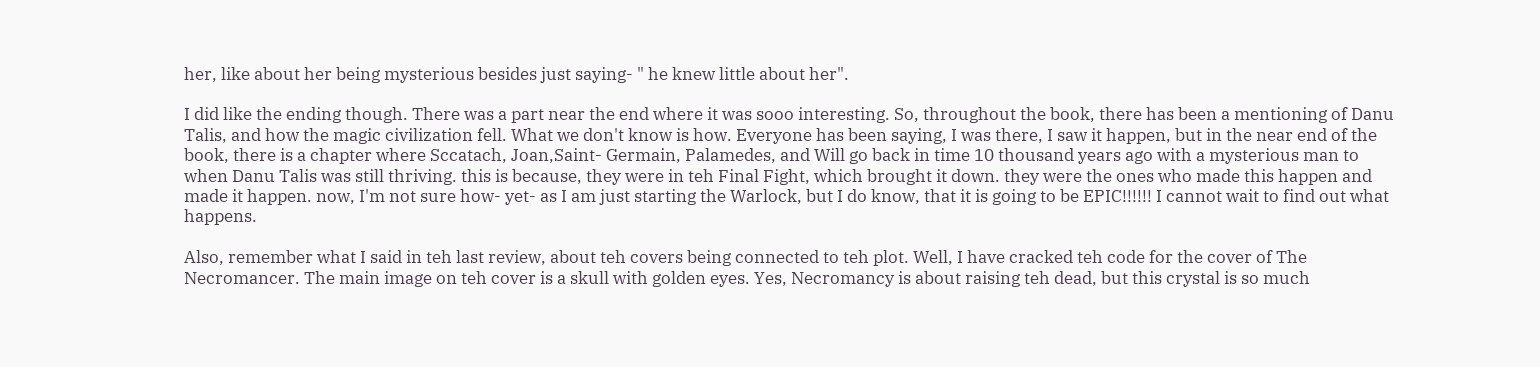her, like about her being mysterious besides just saying- " he knew little about her".

I did like the ending though. There was a part near the end where it was sooo interesting. So, throughout the book, there has been a mentioning of Danu Talis, and how the magic civilization fell. What we don't know is how. Everyone has been saying, I was there, I saw it happen, but in the near end of the book, there is a chapter where Sccatach, Joan,Saint- Germain, Palamedes, and Will go back in time 10 thousand years ago with a mysterious man to when Danu Talis was still thriving. this is because, they were in teh Final Fight, which brought it down. they were the ones who made this happen and made it happen. now, I'm not sure how- yet- as I am just starting the Warlock, but I do know, that it is going to be EPIC!!!!!! I cannot wait to find out what happens.

Also, remember what I said in teh last review, about teh covers being connected to teh plot. Well, I have cracked teh code for the cover of The Necromancer. The main image on teh cover is a skull with golden eyes. Yes, Necromancy is about raising teh dead, but this crystal is so much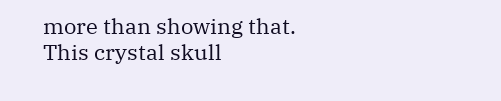more than showing that. This crystal skull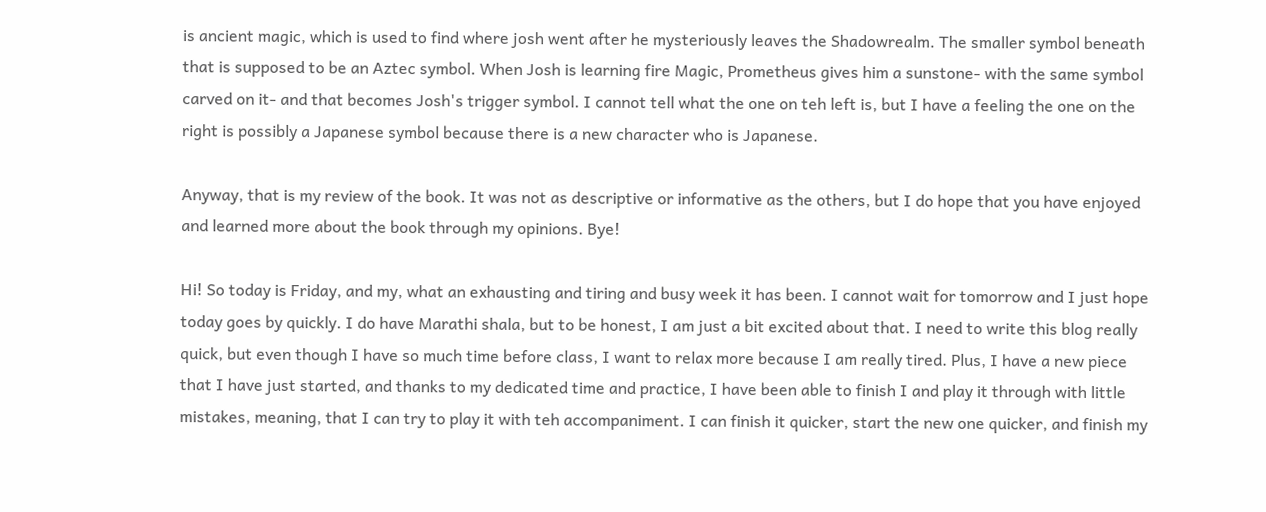is ancient magic, which is used to find where josh went after he mysteriously leaves the Shadowrealm. The smaller symbol beneath that is supposed to be an Aztec symbol. When Josh is learning fire Magic, Prometheus gives him a sunstone- with the same symbol carved on it- and that becomes Josh's trigger symbol. I cannot tell what the one on teh left is, but I have a feeling the one on the right is possibly a Japanese symbol because there is a new character who is Japanese.

Anyway, that is my review of the book. It was not as descriptive or informative as the others, but I do hope that you have enjoyed and learned more about the book through my opinions. Bye!

Hi! So today is Friday, and my, what an exhausting and tiring and busy week it has been. I cannot wait for tomorrow and I just hope today goes by quickly. I do have Marathi shala, but to be honest, I am just a bit excited about that. I need to write this blog really quick, but even though I have so much time before class, I want to relax more because I am really tired. Plus, I have a new piece that I have just started, and thanks to my dedicated time and practice, I have been able to finish I and play it through with little mistakes, meaning, that I can try to play it with teh accompaniment. I can finish it quicker, start the new one quicker, and finish my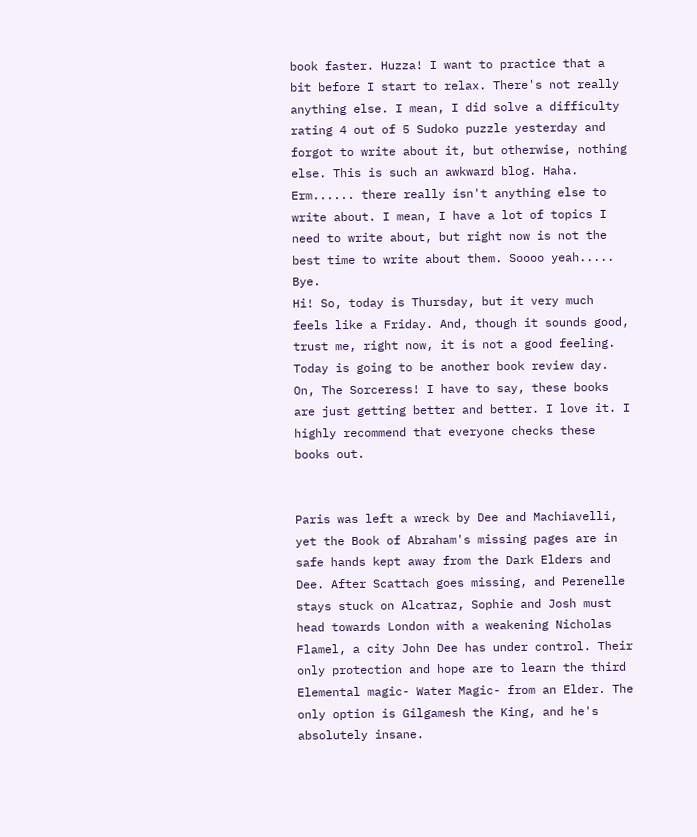book faster. Huzza! I want to practice that a bit before I start to relax. There's not really anything else. I mean, I did solve a difficulty rating 4 out of 5 Sudoko puzzle yesterday and forgot to write about it, but otherwise, nothing else. This is such an awkward blog. Haha. Erm...... there really isn't anything else to write about. I mean, I have a lot of topics I need to write about, but right now is not the best time to write about them. Soooo yeah..... Bye.
Hi! So, today is Thursday, but it very much feels like a Friday. And, though it sounds good, trust me, right now, it is not a good feeling. Today is going to be another book review day. On, The Sorceress! I have to say, these books are just getting better and better. I love it. I highly recommend that everyone checks these books out.


Paris was left a wreck by Dee and Machiavelli, yet the Book of Abraham's missing pages are in safe hands kept away from the Dark Elders and Dee. After Scattach goes missing, and Perenelle stays stuck on Alcatraz, Sophie and Josh must head towards London with a weakening Nicholas Flamel, a city John Dee has under control. Their only protection and hope are to learn the third Elemental magic- Water Magic- from an Elder. The only option is Gilgamesh the King, and he's absolutely insane.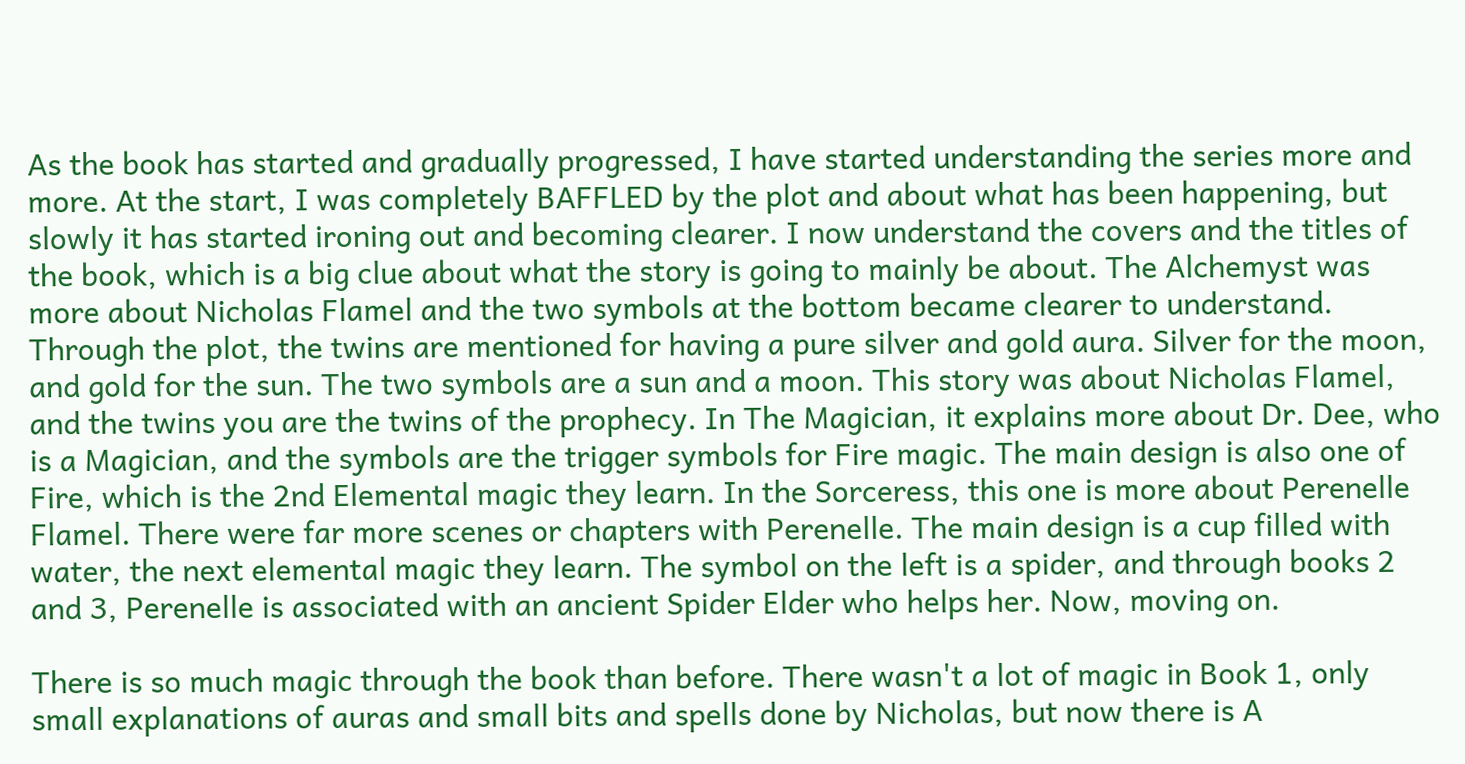As the book has started and gradually progressed, I have started understanding the series more and more. At the start, I was completely BAFFLED by the plot and about what has been happening, but slowly it has started ironing out and becoming clearer. I now understand the covers and the titles of the book, which is a big clue about what the story is going to mainly be about. The Alchemyst was more about Nicholas Flamel and the two symbols at the bottom became clearer to understand. Through the plot, the twins are mentioned for having a pure silver and gold aura. Silver for the moon, and gold for the sun. The two symbols are a sun and a moon. This story was about Nicholas Flamel, and the twins you are the twins of the prophecy. In The Magician, it explains more about Dr. Dee, who is a Magician, and the symbols are the trigger symbols for Fire magic. The main design is also one of Fire, which is the 2nd Elemental magic they learn. In the Sorceress, this one is more about Perenelle Flamel. There were far more scenes or chapters with Perenelle. The main design is a cup filled with water, the next elemental magic they learn. The symbol on the left is a spider, and through books 2 and 3, Perenelle is associated with an ancient Spider Elder who helps her. Now, moving on.

There is so much magic through the book than before. There wasn't a lot of magic in Book 1, only small explanations of auras and small bits and spells done by Nicholas, but now there is A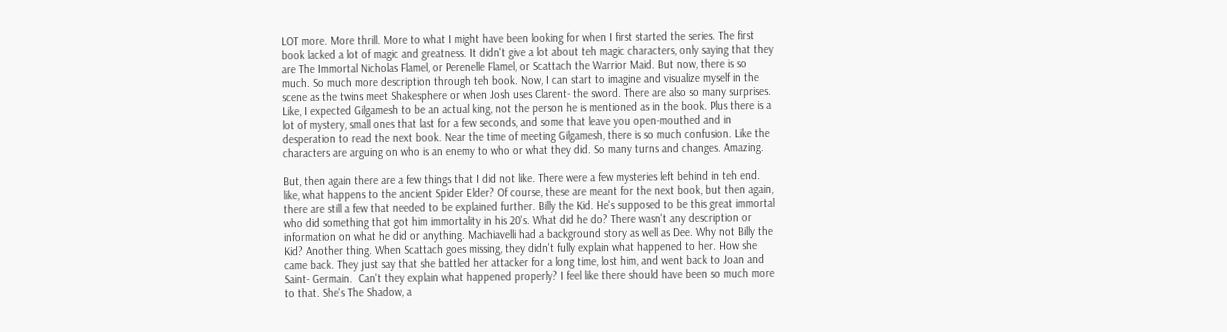LOT more. More thrill. More to what I might have been looking for when I first started the series. The first book lacked a lot of magic and greatness. It didn't give a lot about teh magic characters, only saying that they are The Immortal Nicholas Flamel, or Perenelle Flamel, or Scattach the Warrior Maid. But now, there is so much. So much more description through teh book. Now, I can start to imagine and visualize myself in the scene as the twins meet Shakesphere or when Josh uses Clarent- the sword. There are also so many surprises. Like, I expected Gilgamesh to be an actual king, not the person he is mentioned as in the book. Plus there is a lot of mystery, small ones that last for a few seconds, and some that leave you open-mouthed and in desperation to read the next book. Near the time of meeting Gilgamesh, there is so much confusion. Like the characters are arguing on who is an enemy to who or what they did. So many turns and changes. Amazing.

But, then again there are a few things that I did not like. There were a few mysteries left behind in teh end. like, what happens to the ancient Spider Elder? Of course, these are meant for the next book, but then again, there are still a few that needed to be explained further. Billy the Kid. He's supposed to be this great immortal who did something that got him immortality in his 20's. What did he do? There wasn't any description or information on what he did or anything. Machiavelli had a background story as well as Dee. Why not Billy the Kid? Another thing. When Scattach goes missing, they didn't fully explain what happened to her. How she came back. They just say that she battled her attacker for a long time, lost him, and went back to Joan and Saint- Germain.  Can't they explain what happened properly? I feel like there should have been so much more to that. She's The Shadow, a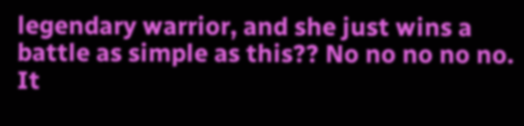legendary warrior, and she just wins a battle as simple as this?? No no no no no. It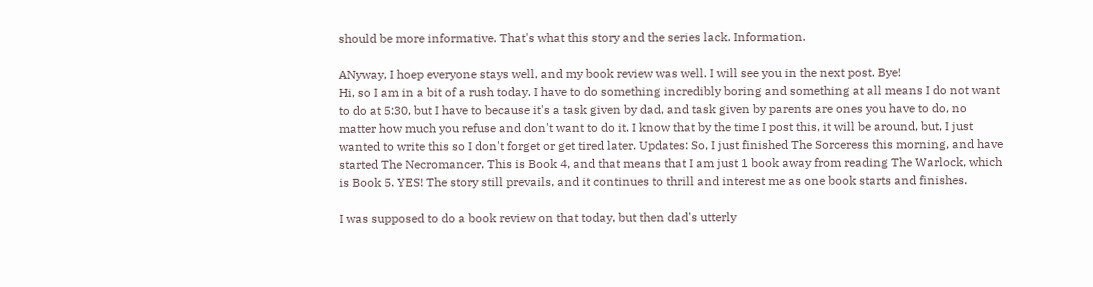should be more informative. That's what this story and the series lack. Information.

ANyway, I hoep everyone stays well, and my book review was well. I will see you in the next post. Bye!
Hi, so I am in a bit of a rush today. I have to do something incredibly boring and something at all means I do not want to do at 5:30, but I have to because it's a task given by dad, and task given by parents are ones you have to do, no matter how much you refuse and don't want to do it. I know that by the time I post this, it will be around, but, I just wanted to write this so I don't forget or get tired later. Updates: So, I just finished The Sorceress this morning, and have started The Necromancer. This is Book 4, and that means that I am just 1 book away from reading The Warlock, which is Book 5. YES! The story still prevails, and it continues to thrill and interest me as one book starts and finishes.

I was supposed to do a book review on that today, but then dad's utterly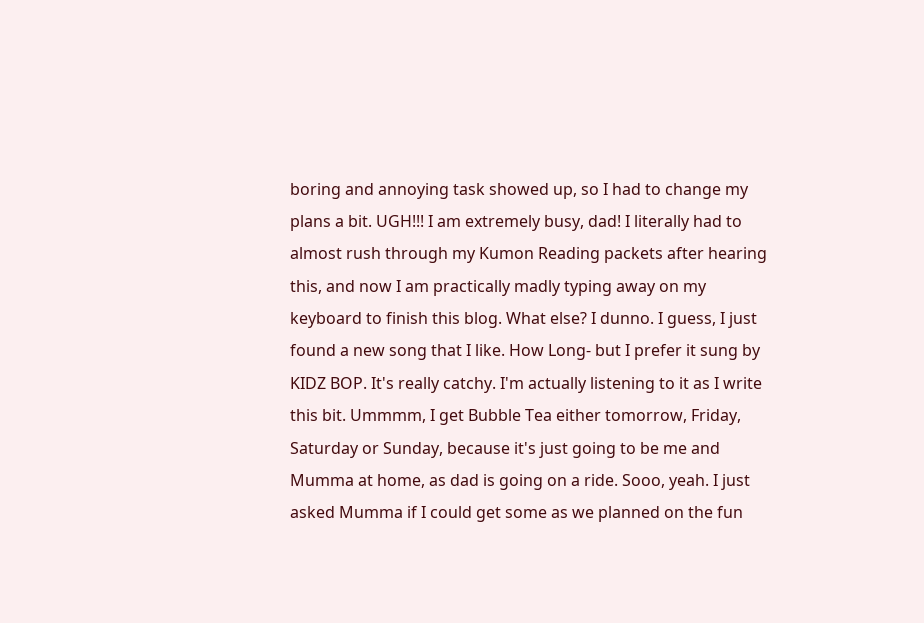boring and annoying task showed up, so I had to change my plans a bit. UGH!!! I am extremely busy, dad! I literally had to almost rush through my Kumon Reading packets after hearing this, and now I am practically madly typing away on my keyboard to finish this blog. What else? I dunno. I guess, I just found a new song that I like. How Long- but I prefer it sung by KIDZ BOP. It's really catchy. I'm actually listening to it as I write this bit. Ummmm, I get Bubble Tea either tomorrow, Friday, Saturday or Sunday, because it's just going to be me and Mumma at home, as dad is going on a ride. Sooo, yeah. I just asked Mumma if I could get some as we planned on the fun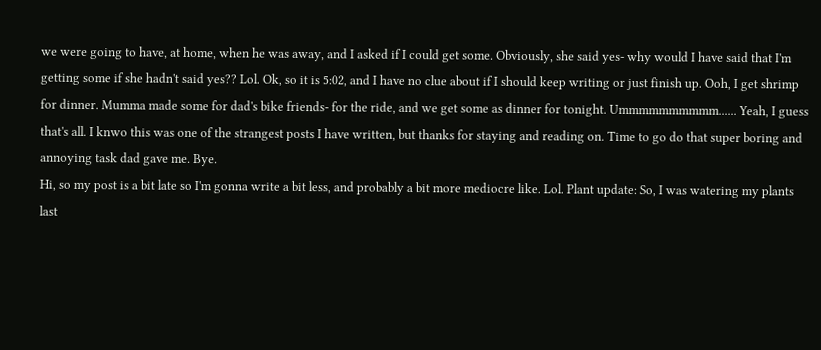we were going to have, at home, when he was away, and I asked if I could get some. Obviously, she said yes- why would I have said that I'm getting some if she hadn't said yes?? Lol. Ok, so it is 5:02, and I have no clue about if I should keep writing or just finish up. Ooh, I get shrimp for dinner. Mumma made some for dad's bike friends- for the ride, and we get some as dinner for tonight. Ummmmmmmmmm...... Yeah, I guess that's all. I knwo this was one of the strangest posts I have written, but thanks for staying and reading on. Time to go do that super boring and annoying task dad gave me. Bye.
Hi, so my post is a bit late so I'm gonna write a bit less, and probably a bit more mediocre like. Lol. Plant update: So, I was watering my plants last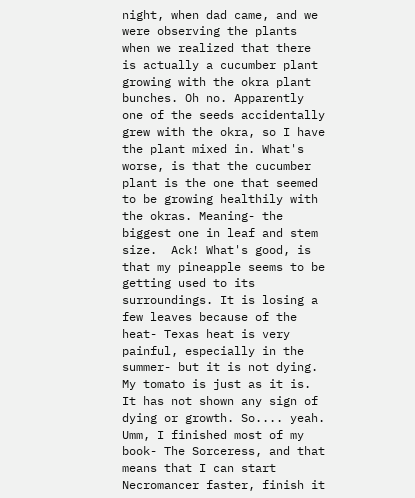night, when dad came, and we were observing the plants when we realized that there is actually a cucumber plant growing with the okra plant bunches. Oh no. Apparently one of the seeds accidentally grew with the okra, so I have the plant mixed in. What's worse, is that the cucumber plant is the one that seemed to be growing healthily with the okras. Meaning- the biggest one in leaf and stem size.  Ack! What's good, is that my pineapple seems to be getting used to its surroundings. It is losing a few leaves because of the heat- Texas heat is very painful, especially in the summer- but it is not dying. My tomato is just as it is. It has not shown any sign of dying or growth. So.... yeah. Umm, I finished most of my book- The Sorceress, and that means that I can start Necromancer faster, finish it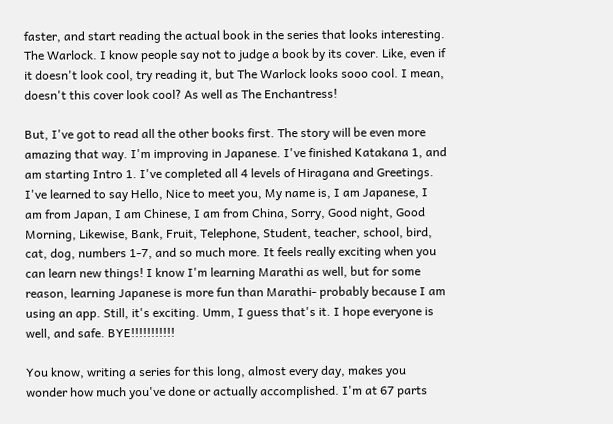faster, and start reading the actual book in the series that looks interesting. The Warlock. I know people say not to judge a book by its cover. Like, even if it doesn't look cool, try reading it, but The Warlock looks sooo cool. I mean, doesn't this cover look cool? As well as The Enchantress!

But, I've got to read all the other books first. The story will be even more amazing that way. I'm improving in Japanese. I've finished Katakana 1, and am starting Intro 1. I've completed all 4 levels of Hiragana and Greetings. I've learned to say Hello, Nice to meet you, My name is, I am Japanese, I am from Japan, I am Chinese, I am from China, Sorry, Good night, Good Morning, Likewise, Bank, Fruit, Telephone, Student, teacher, school, bird, cat, dog, numbers 1-7, and so much more. It feels really exciting when you can learn new things! I know I'm learning Marathi as well, but for some reason, learning Japanese is more fun than Marathi- probably because I am using an app. Still, it's exciting. Umm, I guess that's it. I hope everyone is well, and safe. BYE!!!!!!!!!!!

You know, writing a series for this long, almost every day, makes you wonder how much you've done or actually accomplished. I'm at 67 parts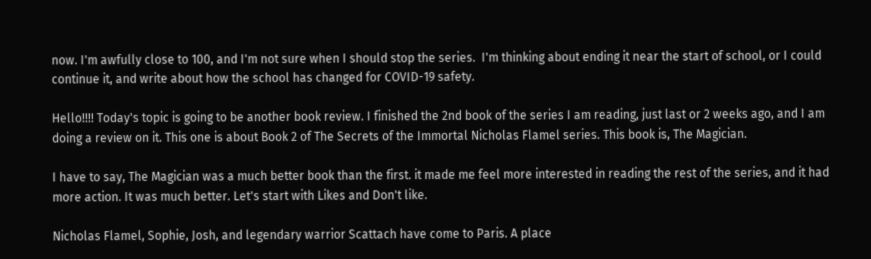now. I'm awfully close to 100, and I'm not sure when I should stop the series.  I'm thinking about ending it near the start of school, or I could continue it, and write about how the school has changed for COVID-19 safety.

Hello!!!! Today's topic is going to be another book review. I finished the 2nd book of the series I am reading, just last or 2 weeks ago, and I am doing a review on it. This one is about Book 2 of The Secrets of the Immortal Nicholas Flamel series. This book is, The Magician.

I have to say, The Magician was a much better book than the first. it made me feel more interested in reading the rest of the series, and it had more action. It was much better. Let's start with Likes and Don't like.

Nicholas Flamel, Sophie, Josh, and legendary warrior Scattach have come to Paris. A place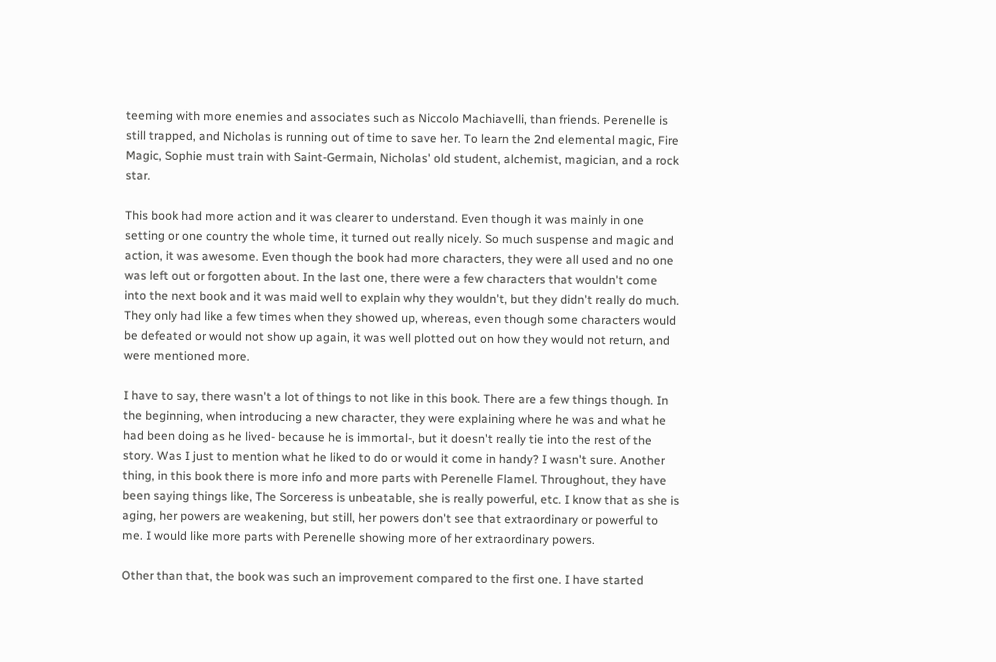teeming with more enemies and associates such as Niccolo Machiavelli, than friends. Perenelle is still trapped, and Nicholas is running out of time to save her. To learn the 2nd elemental magic, Fire Magic, Sophie must train with Saint-Germain, Nicholas' old student, alchemist, magician, and a rock star.

This book had more action and it was clearer to understand. Even though it was mainly in one setting or one country the whole time, it turned out really nicely. So much suspense and magic and action, it was awesome. Even though the book had more characters, they were all used and no one was left out or forgotten about. In the last one, there were a few characters that wouldn't come into the next book and it was maid well to explain why they wouldn't, but they didn't really do much. They only had like a few times when they showed up, whereas, even though some characters would be defeated or would not show up again, it was well plotted out on how they would not return, and were mentioned more.

I have to say, there wasn't a lot of things to not like in this book. There are a few things though. In the beginning, when introducing a new character, they were explaining where he was and what he had been doing as he lived- because he is immortal-, but it doesn't really tie into the rest of the story. Was I just to mention what he liked to do or would it come in handy? I wasn't sure. Another thing, in this book there is more info and more parts with Perenelle Flamel. Throughout, they have been saying things like, The Sorceress is unbeatable, she is really powerful, etc. I know that as she is aging, her powers are weakening, but still, her powers don't see that extraordinary or powerful to me. I would like more parts with Perenelle showing more of her extraordinary powers.

Other than that, the book was such an improvement compared to the first one. I have started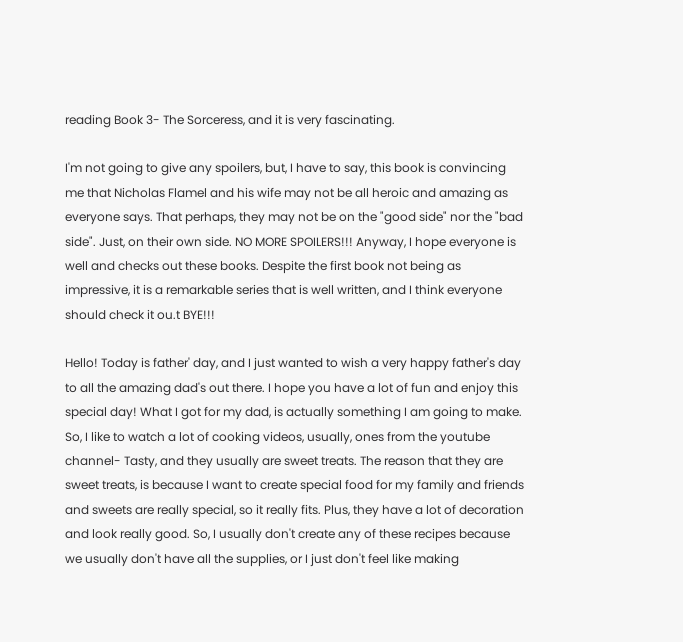reading Book 3- The Sorceress, and it is very fascinating.

I'm not going to give any spoilers, but, I have to say, this book is convincing me that Nicholas Flamel and his wife may not be all heroic and amazing as everyone says. That perhaps, they may not be on the "good side" nor the "bad side". Just, on their own side. NO MORE SPOILERS!!! Anyway, I hope everyone is well and checks out these books. Despite the first book not being as impressive, it is a remarkable series that is well written, and I think everyone should check it ou.t BYE!!!

Hello! Today is father' day, and I just wanted to wish a very happy father's day to all the amazing dad's out there. I hope you have a lot of fun and enjoy this special day! What I got for my dad, is actually something I am going to make. So, I like to watch a lot of cooking videos, usually, ones from the youtube channel- Tasty, and they usually are sweet treats. The reason that they are sweet treats, is because I want to create special food for my family and friends and sweets are really special, so it really fits. Plus, they have a lot of decoration and look really good. So, I usually don't create any of these recipes because we usually don't have all the supplies, or I just don't feel like making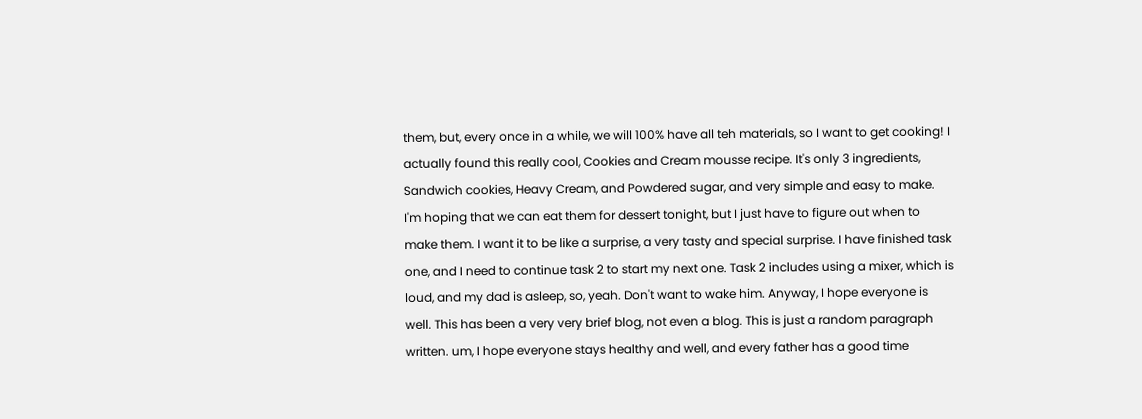them, but, every once in a while, we will 100% have all teh materials, so I want to get cooking! I actually found this really cool, Cookies and Cream mousse recipe. It's only 3 ingredients, Sandwich cookies, Heavy Cream, and Powdered sugar, and very simple and easy to make. I'm hoping that we can eat them for dessert tonight, but I just have to figure out when to make them. I want it to be like a surprise, a very tasty and special surprise. I have finished task one, and I need to continue task 2 to start my next one. Task 2 includes using a mixer, which is loud, and my dad is asleep, so, yeah. Don't want to wake him. Anyway, I hope everyone is well. This has been a very very brief blog, not even a blog. This is just a random paragraph written. um, I hope everyone stays healthy and well, and every father has a good time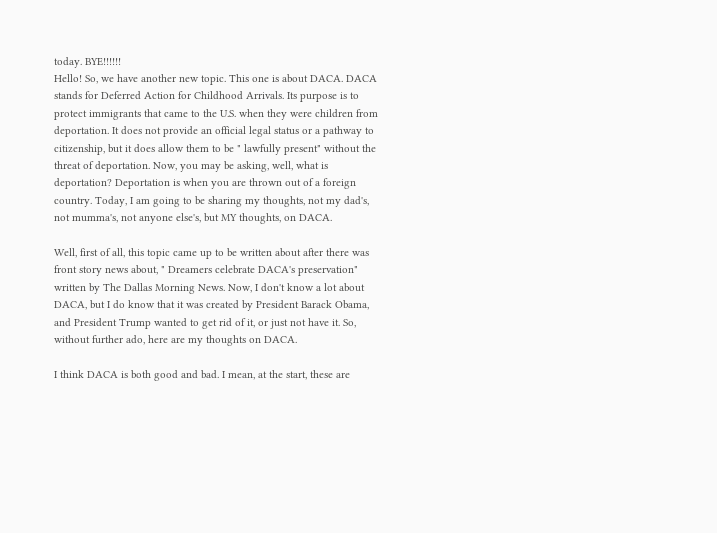today. BYE!!!!!!
Hello! So, we have another new topic. This one is about DACA. DACA stands for Deferred Action for Childhood Arrivals. Its purpose is to protect immigrants that came to the U.S. when they were children from deportation. It does not provide an official legal status or a pathway to citizenship, but it does allow them to be " lawfully present" without the threat of deportation. Now, you may be asking, well, what is deportation? Deportation is when you are thrown out of a foreign country. Today, I am going to be sharing my thoughts, not my dad's, not mumma's, not anyone else's, but MY thoughts, on DACA.

Well, first of all, this topic came up to be written about after there was front story news about, " Dreamers celebrate DACA's preservation" written by The Dallas Morning News. Now, I don't know a lot about DACA, but I do know that it was created by President Barack Obama, and President Trump wanted to get rid of it, or just not have it. So, without further ado, here are my thoughts on DACA.

I think DACA is both good and bad. I mean, at the start, these are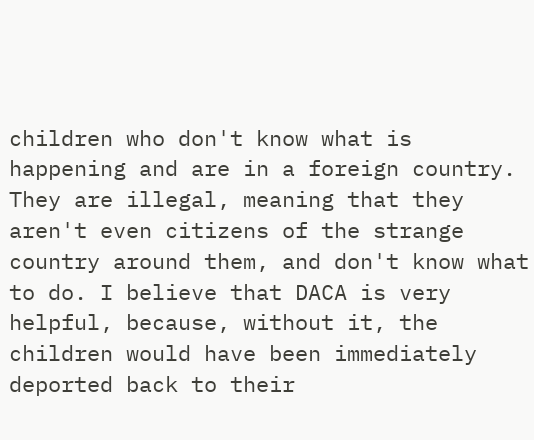children who don't know what is happening and are in a foreign country. They are illegal, meaning that they aren't even citizens of the strange country around them, and don't know what to do. I believe that DACA is very helpful, because, without it, the children would have been immediately deported back to their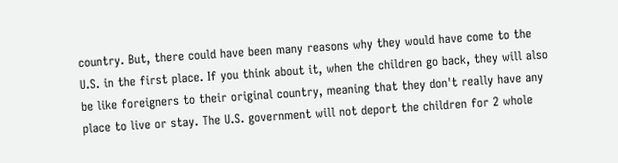country. But, there could have been many reasons why they would have come to the U.S. in the first place. If you think about it, when the children go back, they will also be like foreigners to their original country, meaning that they don't really have any place to live or stay. The U.S. government will not deport the children for 2 whole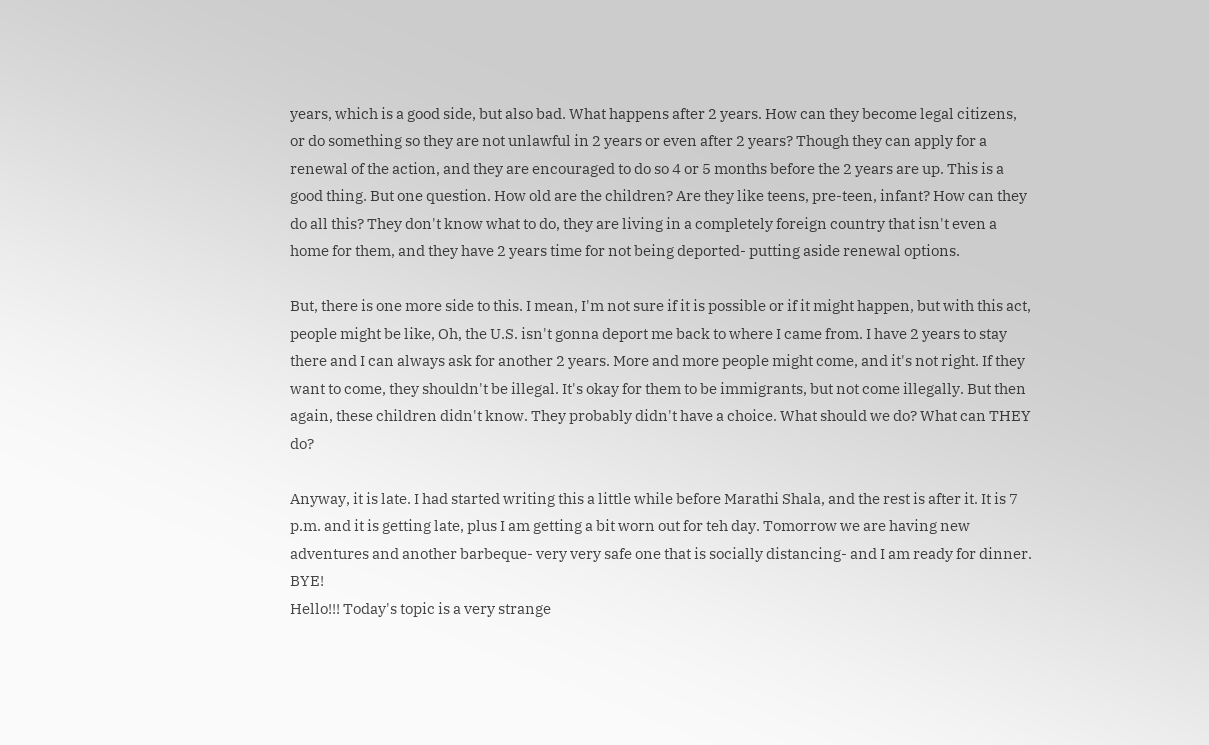years, which is a good side, but also bad. What happens after 2 years. How can they become legal citizens, or do something so they are not unlawful in 2 years or even after 2 years? Though they can apply for a renewal of the action, and they are encouraged to do so 4 or 5 months before the 2 years are up. This is a good thing. But one question. How old are the children? Are they like teens, pre-teen, infant? How can they do all this? They don't know what to do, they are living in a completely foreign country that isn't even a home for them, and they have 2 years time for not being deported- putting aside renewal options.

But, there is one more side to this. I mean, I'm not sure if it is possible or if it might happen, but with this act, people might be like, Oh, the U.S. isn't gonna deport me back to where I came from. I have 2 years to stay there and I can always ask for another 2 years. More and more people might come, and it's not right. If they want to come, they shouldn't be illegal. It's okay for them to be immigrants, but not come illegally. But then again, these children didn't know. They probably didn't have a choice. What should we do? What can THEY do?

Anyway, it is late. I had started writing this a little while before Marathi Shala, and the rest is after it. It is 7 p.m. and it is getting late, plus I am getting a bit worn out for teh day. Tomorrow we are having new adventures and another barbeque- very very safe one that is socially distancing- and I am ready for dinner. BYE!
Hello!!! Today's topic is a very strange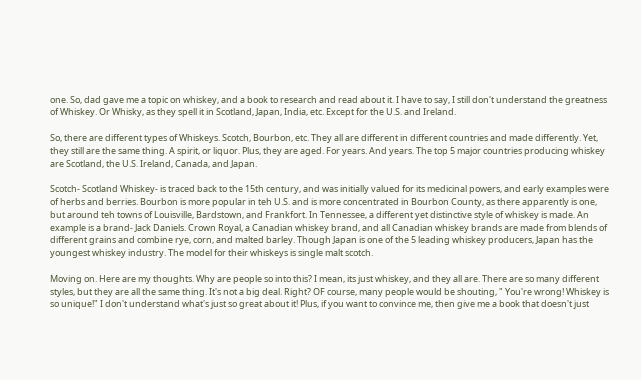one. So, dad gave me a topic on whiskey, and a book to research and read about it. I have to say, I still don't understand the greatness of Whiskey. Or Whisky, as they spell it in Scotland, Japan, India, etc. Except for the U.S. and Ireland.

So, there are different types of Whiskeys. Scotch, Bourbon, etc. They all are different in different countries and made differently. Yet, they still are the same thing. A spirit, or liquor. Plus, they are aged. For years. And years. The top 5 major countries producing whiskey are Scotland, the U.S. Ireland, Canada, and Japan.

Scotch- Scotland Whiskey- is traced back to the 15th century, and was initially valued for its medicinal powers, and early examples were of herbs and berries. Bourbon is more popular in teh U.S. and is more concentrated in Bourbon County, as there apparently is one, but around teh towns of Louisville, Bardstown, and Frankfort. In Tennessee, a different yet distinctive style of whiskey is made. An example is a brand- Jack Daniels. Crown Royal, a Canadian whiskey brand, and all Canadian whiskey brands are made from blends of different grains and combine rye, corn, and malted barley. Though Japan is one of the 5 leading whiskey producers, Japan has the youngest whiskey industry. The model for their whiskeys is single malt scotch.

Moving on. Here are my thoughts. Why are people so into this? I mean, its just whiskey, and they all are. There are so many different styles, but they are all the same thing. It's not a big deal. Right? OF course, many people would be shouting, " You're wrong! Whiskey is so unique!" I don't understand what's just so great about it! Plus, if you want to convince me, then give me a book that doesn't just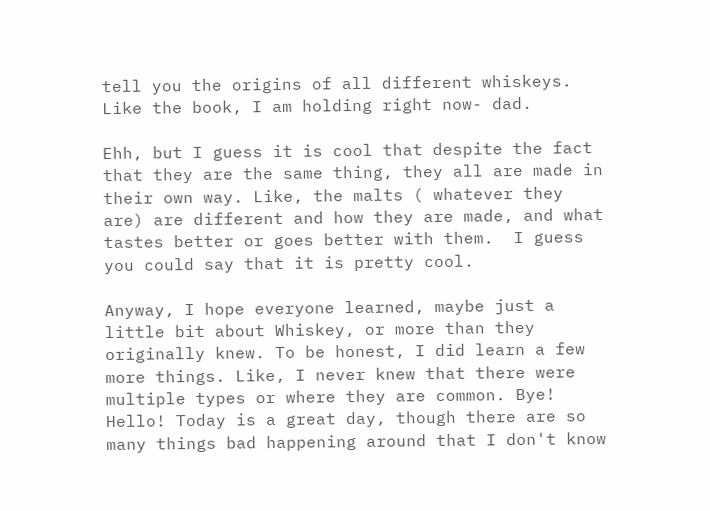tell you the origins of all different whiskeys. Like the book, I am holding right now- dad.

Ehh, but I guess it is cool that despite the fact that they are the same thing, they all are made in their own way. Like, the malts ( whatever they are) are different and how they are made, and what tastes better or goes better with them.  I guess you could say that it is pretty cool.

Anyway, I hope everyone learned, maybe just a little bit about Whiskey, or more than they originally knew. To be honest, I did learn a few more things. Like, I never knew that there were multiple types or where they are common. Bye!
Hello! Today is a great day, though there are so many things bad happening around that I don't know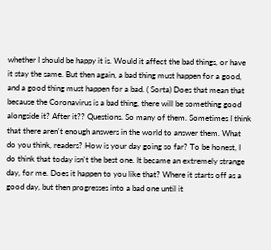whether I should be happy it is. Would it affect the bad things, or have it stay the same. But then again, a bad thing must happen for a good, and a good thing must happen for a bad. ( Sorta) Does that mean that because the Coronavirus is a bad thing, there will be something good alongside it? After it?? Questions. So many of them. Sometimes I think that there aren't enough answers in the world to answer them. What do you think, readers? How is your day going so far? To be honest, I do think that today isn't the best one. It became an extremely strange day, for me. Does it happen to you like that? Where it starts off as a good day, but then progresses into a bad one until it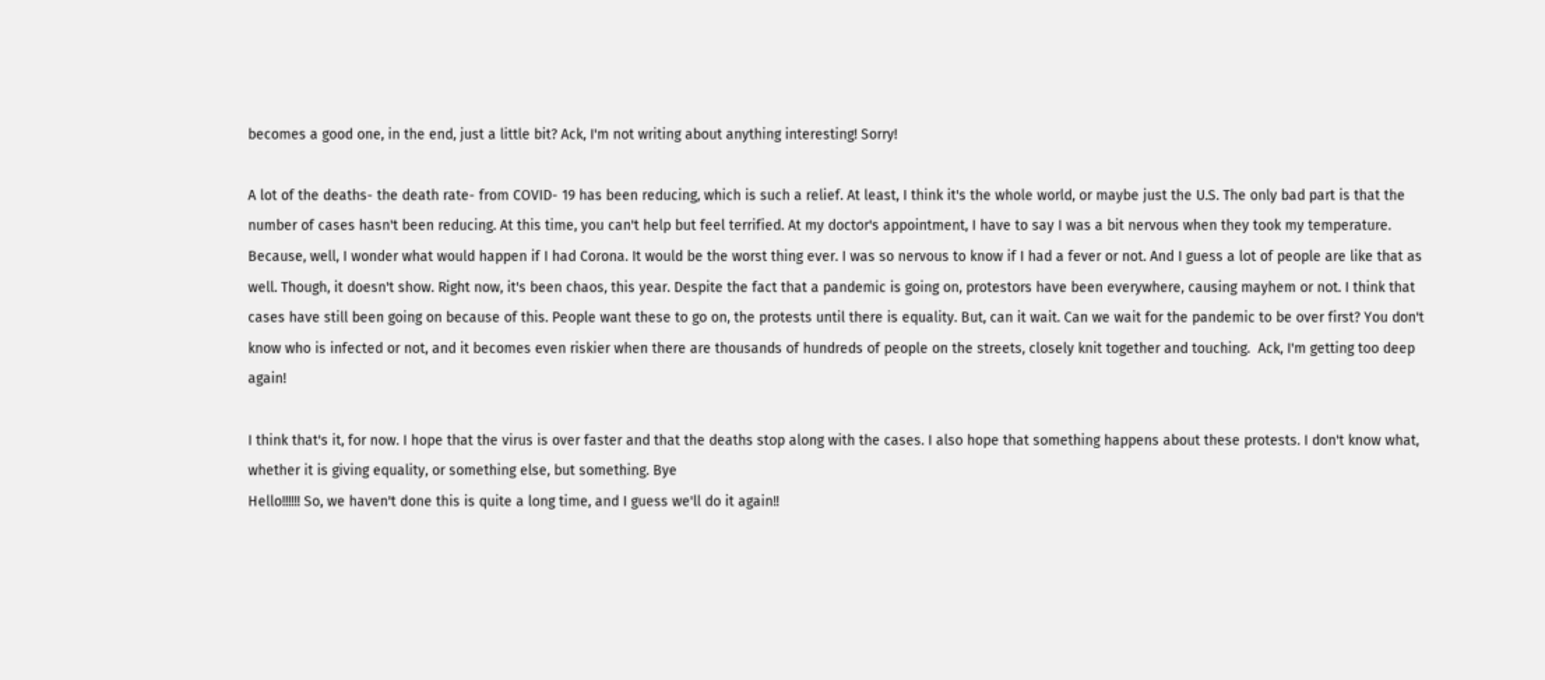becomes a good one, in the end, just a little bit? Ack, I'm not writing about anything interesting! Sorry!

A lot of the deaths- the death rate- from COVID- 19 has been reducing, which is such a relief. At least, I think it's the whole world, or maybe just the U.S. The only bad part is that the number of cases hasn't been reducing. At this time, you can't help but feel terrified. At my doctor's appointment, I have to say I was a bit nervous when they took my temperature. Because, well, I wonder what would happen if I had Corona. It would be the worst thing ever. I was so nervous to know if I had a fever or not. And I guess a lot of people are like that as well. Though, it doesn't show. Right now, it's been chaos, this year. Despite the fact that a pandemic is going on, protestors have been everywhere, causing mayhem or not. I think that cases have still been going on because of this. People want these to go on, the protests until there is equality. But, can it wait. Can we wait for the pandemic to be over first? You don't know who is infected or not, and it becomes even riskier when there are thousands of hundreds of people on the streets, closely knit together and touching.  Ack, I'm getting too deep again!

I think that's it, for now. I hope that the virus is over faster and that the deaths stop along with the cases. I also hope that something happens about these protests. I don't know what, whether it is giving equality, or something else, but something. Bye
Hello!!!!!! So, we haven't done this is quite a long time, and I guess we'll do it again!!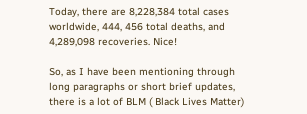Today, there are 8,228,384 total cases worldwide, 444, 456 total deaths, and 4,289,098 recoveries. Nice!

So, as I have been mentioning through long paragraphs or short brief updates, there is a lot of BLM ( Black Lives Matter)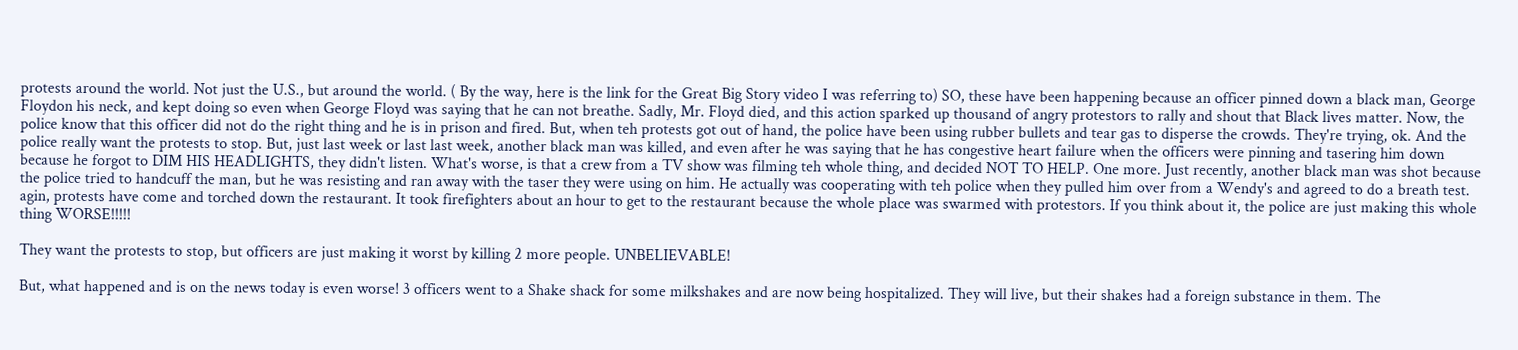protests around the world. Not just the U.S., but around the world. ( By the way, here is the link for the Great Big Story video I was referring to) SO, these have been happening because an officer pinned down a black man, George Floydon his neck, and kept doing so even when George Floyd was saying that he can not breathe. Sadly, Mr. Floyd died, and this action sparked up thousand of angry protestors to rally and shout that Black lives matter. Now, the police know that this officer did not do the right thing and he is in prison and fired. But, when teh protests got out of hand, the police have been using rubber bullets and tear gas to disperse the crowds. They're trying, ok. And the police really want the protests to stop. But, just last week or last last week, another black man was killed, and even after he was saying that he has congestive heart failure when the officers were pinning and tasering him down because he forgot to DIM HIS HEADLIGHTS, they didn't listen. What's worse, is that a crew from a TV show was filming teh whole thing, and decided NOT TO HELP. One more. Just recently, another black man was shot because the police tried to handcuff the man, but he was resisting and ran away with the taser they were using on him. He actually was cooperating with teh police when they pulled him over from a Wendy's and agreed to do a breath test. agin, protests have come and torched down the restaurant. It took firefighters about an hour to get to the restaurant because the whole place was swarmed with protestors. If you think about it, the police are just making this whole thing WORSE!!!!!

They want the protests to stop, but officers are just making it worst by killing 2 more people. UNBELIEVABLE!

But, what happened and is on the news today is even worse! 3 officers went to a Shake shack for some milkshakes and are now being hospitalized. They will live, but their shakes had a foreign substance in them. The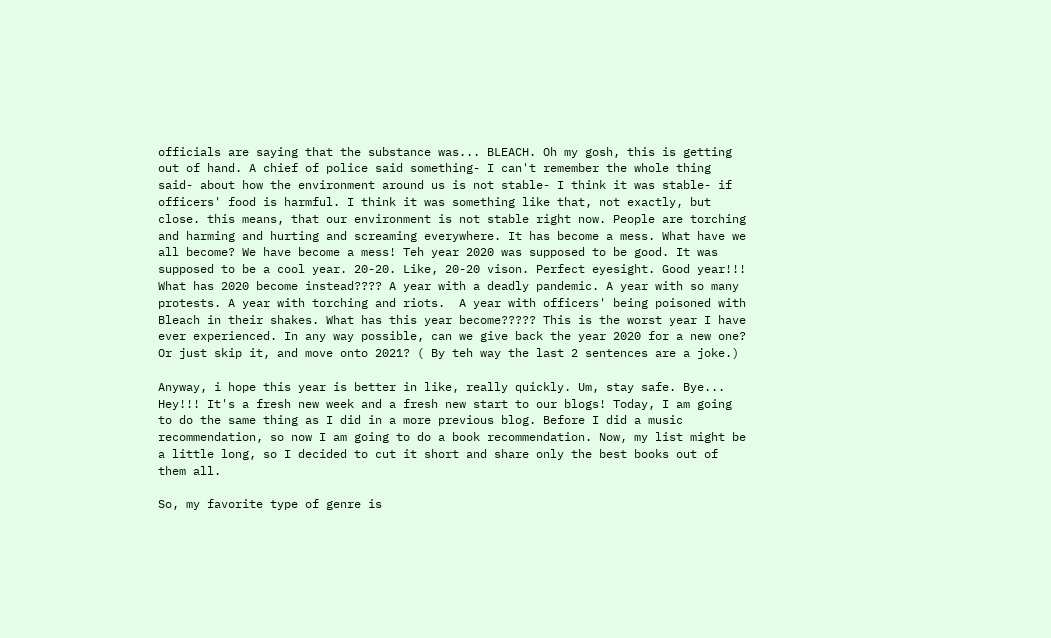officials are saying that the substance was... BLEACH. Oh my gosh, this is getting out of hand. A chief of police said something- I can't remember the whole thing said- about how the environment around us is not stable- I think it was stable- if officers' food is harmful. I think it was something like that, not exactly, but close. this means, that our environment is not stable right now. People are torching and harming and hurting and screaming everywhere. It has become a mess. What have we all become? We have become a mess! Teh year 2020 was supposed to be good. It was supposed to be a cool year. 20-20. Like, 20-20 vison. Perfect eyesight. Good year!!! What has 2020 become instead???? A year with a deadly pandemic. A year with so many protests. A year with torching and riots.  A year with officers' being poisoned with Bleach in their shakes. What has this year become????? This is the worst year I have ever experienced. In any way possible, can we give back the year 2020 for a new one? Or just skip it, and move onto 2021? ( By teh way the last 2 sentences are a joke.)

Anyway, i hope this year is better in like, really quickly. Um, stay safe. Bye...
Hey!!! It's a fresh new week and a fresh new start to our blogs! Today, I am going to do the same thing as I did in a more previous blog. Before I did a music recommendation, so now I am going to do a book recommendation. Now, my list might be a little long, so I decided to cut it short and share only the best books out of them all.

So, my favorite type of genre is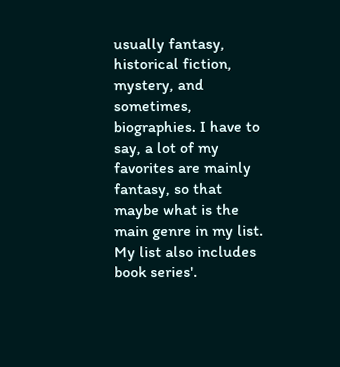usually fantasy, historical fiction, mystery, and sometimes, biographies. I have to say, a lot of my favorites are mainly fantasy, so that maybe what is the main genre in my list. My list also includes book series'.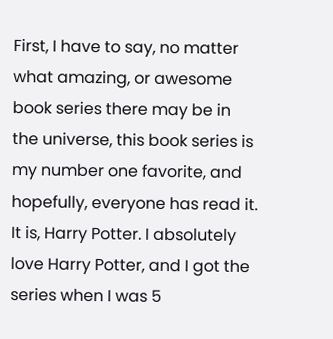First, I have to say, no matter what amazing, or awesome book series there may be in the universe, this book series is my number one favorite, and hopefully, everyone has read it.  It is, Harry Potter. I absolutely love Harry Potter, and I got the series when I was 5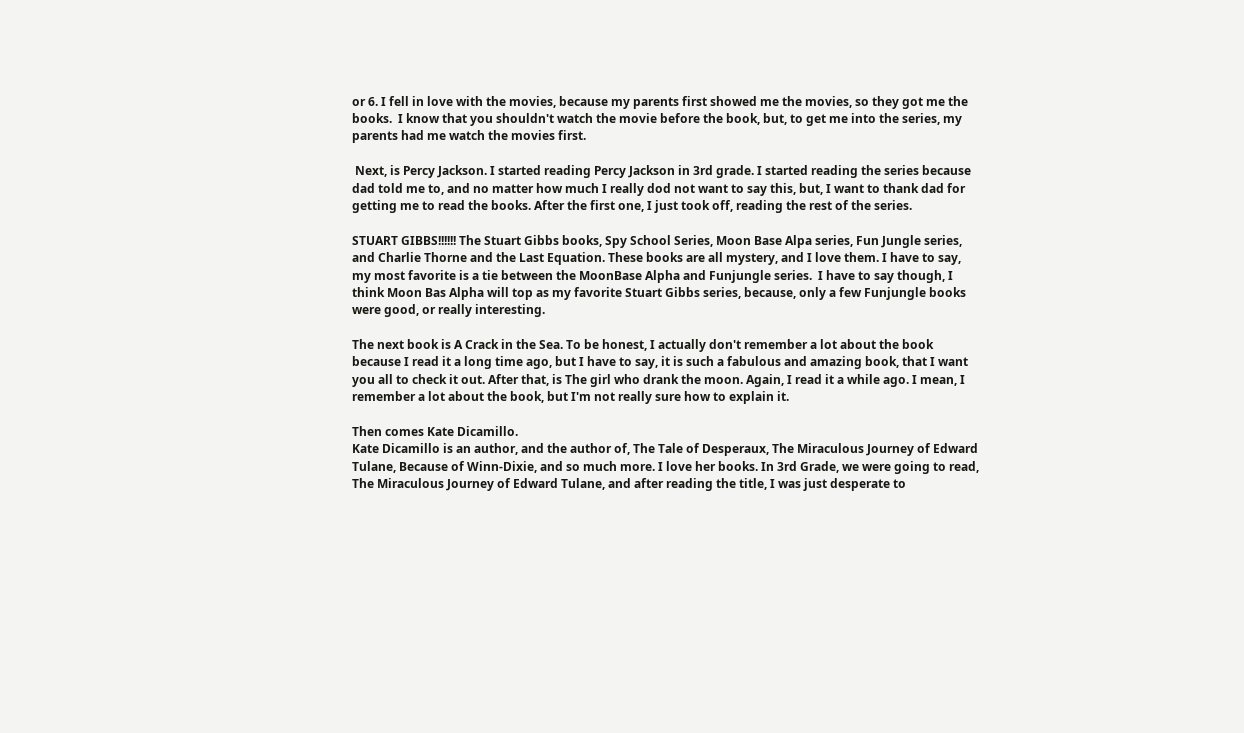or 6. I fell in love with the movies, because my parents first showed me the movies, so they got me the books.  I know that you shouldn't watch the movie before the book, but, to get me into the series, my parents had me watch the movies first.

 Next, is Percy Jackson. I started reading Percy Jackson in 3rd grade. I started reading the series because dad told me to, and no matter how much I really dod not want to say this, but, I want to thank dad for getting me to read the books. After the first one, I just took off, reading the rest of the series.

STUART GIBBS!!!!!! The Stuart Gibbs books, Spy School Series, Moon Base Alpa series, Fun Jungle series, and Charlie Thorne and the Last Equation. These books are all mystery, and I love them. I have to say, my most favorite is a tie between the MoonBase Alpha and Funjungle series.  I have to say though, I think Moon Bas Alpha will top as my favorite Stuart Gibbs series, because, only a few Funjungle books were good, or really interesting.

The next book is A Crack in the Sea. To be honest, I actually don't remember a lot about the book because I read it a long time ago, but I have to say, it is such a fabulous and amazing book, that I want you all to check it out. After that, is The girl who drank the moon. Again, I read it a while ago. I mean, I remember a lot about the book, but I'm not really sure how to explain it.

Then comes Kate Dicamillo.
Kate Dicamillo is an author, and the author of, The Tale of Desperaux, The Miraculous Journey of Edward Tulane, Because of Winn-Dixie, and so much more. I love her books. In 3rd Grade, we were going to read, The Miraculous Journey of Edward Tulane, and after reading the title, I was just desperate to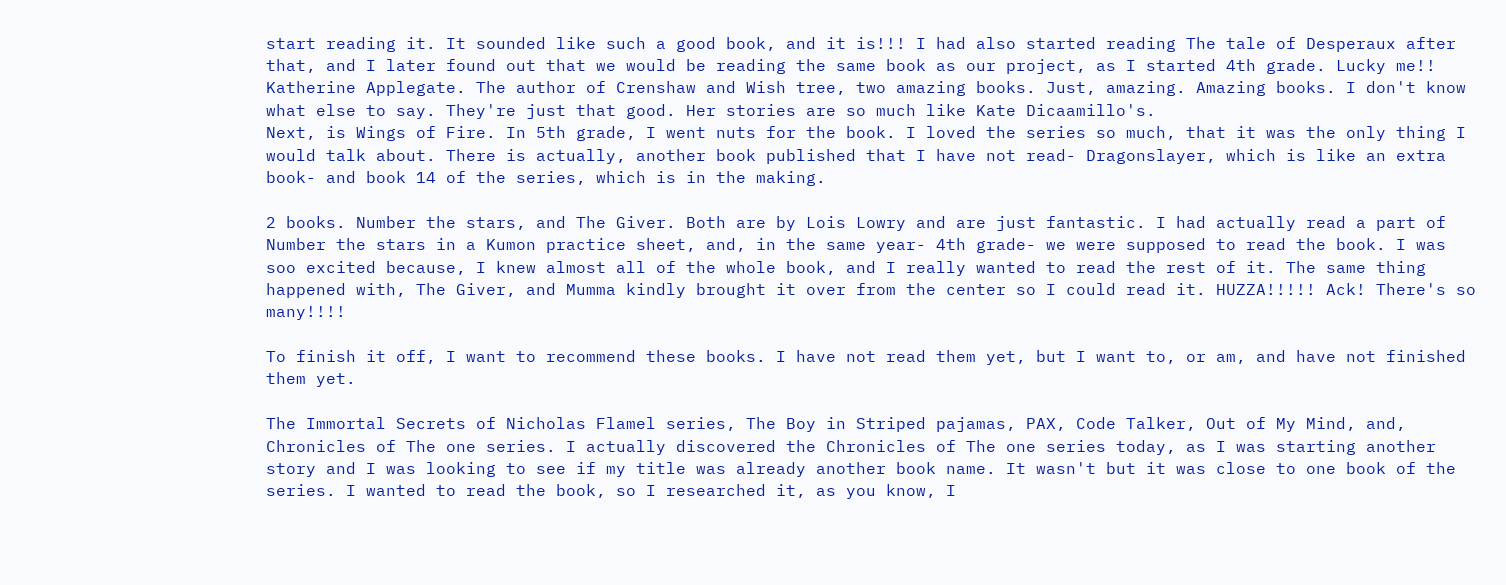start reading it. It sounded like such a good book, and it is!!! I had also started reading The tale of Desperaux after that, and I later found out that we would be reading the same book as our project, as I started 4th grade. Lucky me!!
Katherine Applegate. The author of Crenshaw and Wish tree, two amazing books. Just, amazing. Amazing books. I don't know what else to say. They're just that good. Her stories are so much like Kate Dicaamillo's.
Next, is Wings of Fire. In 5th grade, I went nuts for the book. I loved the series so much, that it was the only thing I would talk about. There is actually, another book published that I have not read- Dragonslayer, which is like an extra book- and book 14 of the series, which is in the making.

2 books. Number the stars, and The Giver. Both are by Lois Lowry and are just fantastic. I had actually read a part of Number the stars in a Kumon practice sheet, and, in the same year- 4th grade- we were supposed to read the book. I was soo excited because, I knew almost all of the whole book, and I really wanted to read the rest of it. The same thing happened with, The Giver, and Mumma kindly brought it over from the center so I could read it. HUZZA!!!!! Ack! There's so many!!!!

To finish it off, I want to recommend these books. I have not read them yet, but I want to, or am, and have not finished them yet.

The Immortal Secrets of Nicholas Flamel series, The Boy in Striped pajamas, PAX, Code Talker, Out of My Mind, and, Chronicles of The one series. I actually discovered the Chronicles of The one series today, as I was starting another story and I was looking to see if my title was already another book name. It wasn't but it was close to one book of the series. I wanted to read the book, so I researched it, as you know, I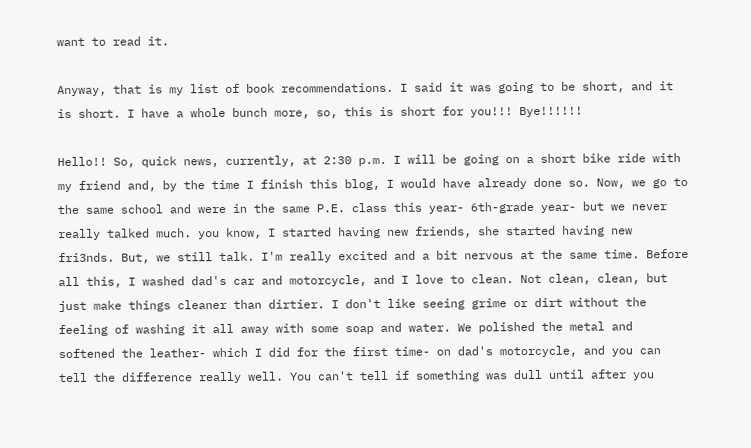want to read it.

Anyway, that is my list of book recommendations. I said it was going to be short, and it is short. I have a whole bunch more, so, this is short for you!!! Bye!!!!!!

Hello!! So, quick news, currently, at 2:30 p.m. I will be going on a short bike ride with my friend and, by the time I finish this blog, I would have already done so. Now, we go to the same school and were in the same P.E. class this year- 6th-grade year- but we never really talked much. you know, I started having new friends, she started having new fri3nds. But, we still talk. I'm really excited and a bit nervous at the same time. Before all this, I washed dad's car and motorcycle, and I love to clean. Not clean, clean, but just make things cleaner than dirtier. I don't like seeing grime or dirt without the feeling of washing it all away with some soap and water. We polished the metal and softened the leather- which I did for the first time- on dad's motorcycle, and you can tell the difference really well. You can't tell if something was dull until after you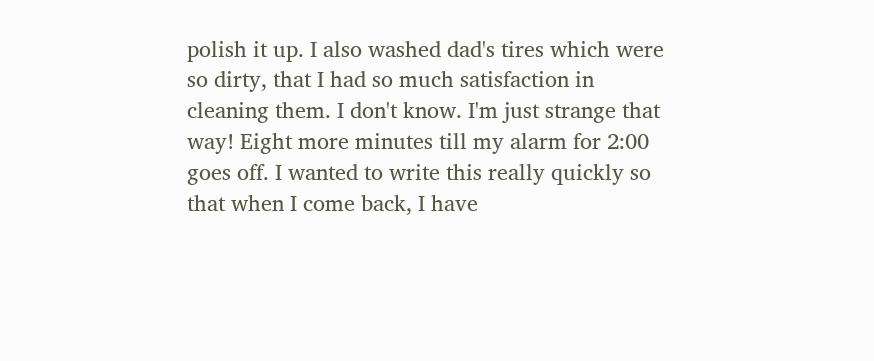polish it up. I also washed dad's tires which were so dirty, that I had so much satisfaction in cleaning them. I don't know. I'm just strange that way! Eight more minutes till my alarm for 2:00 goes off. I wanted to write this really quickly so that when I come back, I have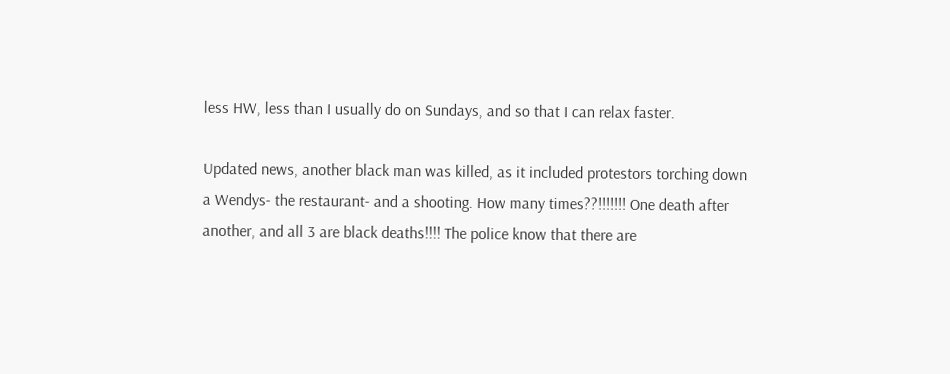less HW, less than I usually do on Sundays, and so that I can relax faster.

Updated news, another black man was killed, as it included protestors torching down a Wendys- the restaurant- and a shooting. How many times??!!!!!!! One death after another, and all 3 are black deaths!!!! The police know that there are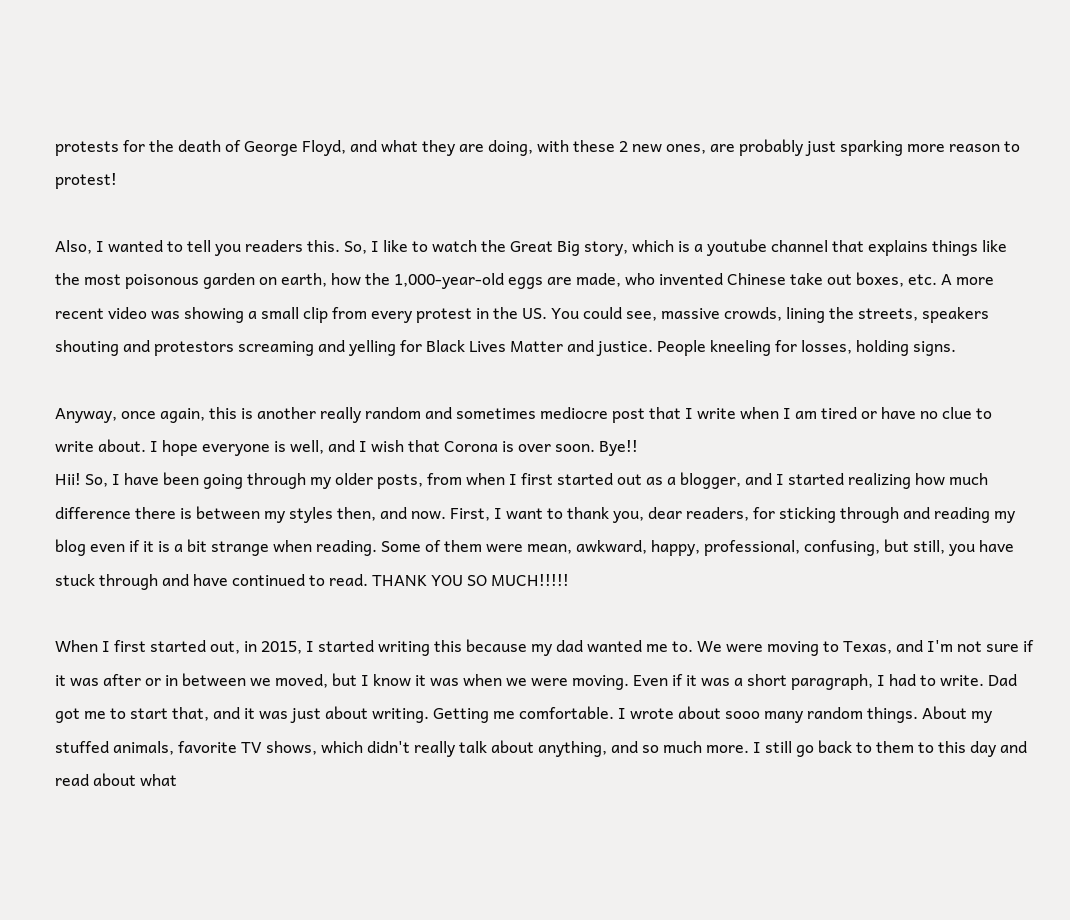protests for the death of George Floyd, and what they are doing, with these 2 new ones, are probably just sparking more reason to protest!

Also, I wanted to tell you readers this. So, I like to watch the Great Big story, which is a youtube channel that explains things like the most poisonous garden on earth, how the 1,000-year-old eggs are made, who invented Chinese take out boxes, etc. A more recent video was showing a small clip from every protest in the US. You could see, massive crowds, lining the streets, speakers shouting and protestors screaming and yelling for Black Lives Matter and justice. People kneeling for losses, holding signs.

Anyway, once again, this is another really random and sometimes mediocre post that I write when I am tired or have no clue to write about. I hope everyone is well, and I wish that Corona is over soon. Bye!!
Hii! So, I have been going through my older posts, from when I first started out as a blogger, and I started realizing how much difference there is between my styles then, and now. First, I want to thank you, dear readers, for sticking through and reading my blog even if it is a bit strange when reading. Some of them were mean, awkward, happy, professional, confusing, but still, you have stuck through and have continued to read. THANK YOU SO MUCH!!!!!

When I first started out, in 2015, I started writing this because my dad wanted me to. We were moving to Texas, and I'm not sure if it was after or in between we moved, but I know it was when we were moving. Even if it was a short paragraph, I had to write. Dad got me to start that, and it was just about writing. Getting me comfortable. I wrote about sooo many random things. About my stuffed animals, favorite TV shows, which didn't really talk about anything, and so much more. I still go back to them to this day and read about what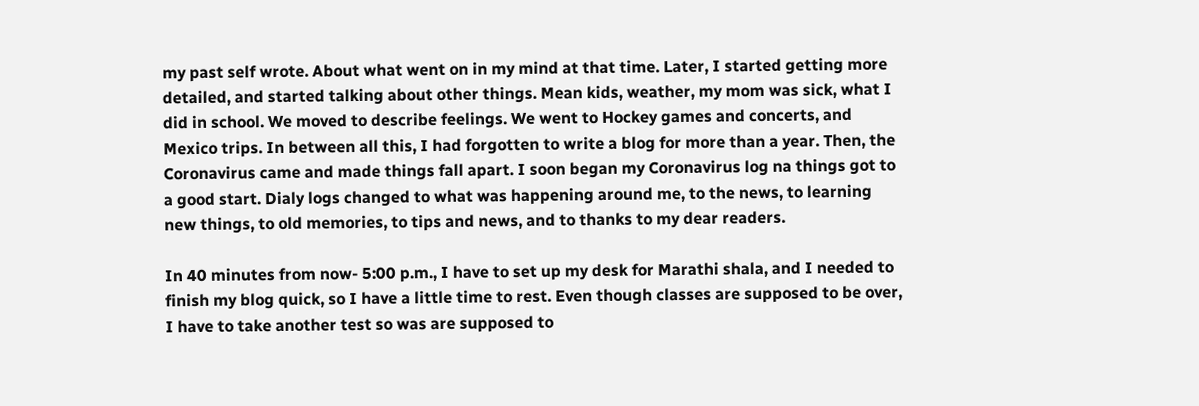my past self wrote. About what went on in my mind at that time. Later, I started getting more detailed, and started talking about other things. Mean kids, weather, my mom was sick, what I did in school. We moved to describe feelings. We went to Hockey games and concerts, and Mexico trips. In between all this, I had forgotten to write a blog for more than a year. Then, the Coronavirus came and made things fall apart. I soon began my Coronavirus log na things got to a good start. Dialy logs changed to what was happening around me, to the news, to learning new things, to old memories, to tips and news, and to thanks to my dear readers.

In 40 minutes from now- 5:00 p.m., I have to set up my desk for Marathi shala, and I needed to finish my blog quick, so I have a little time to rest. Even though classes are supposed to be over, I have to take another test so was are supposed to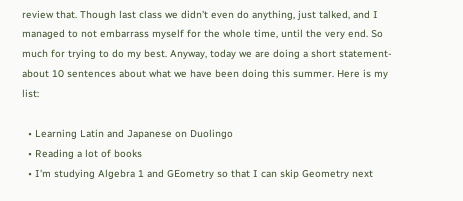review that. Though last class we didn't even do anything, just talked, and I managed to not embarrass myself for the whole time, until the very end. So much for trying to do my best. Anyway, today we are doing a short statement- about 10 sentences about what we have been doing this summer. Here is my list:

  • Learning Latin and Japanese on Duolingo
  • Reading a lot of books
  • I'm studying Algebra 1 and GEometry so that I can skip Geometry next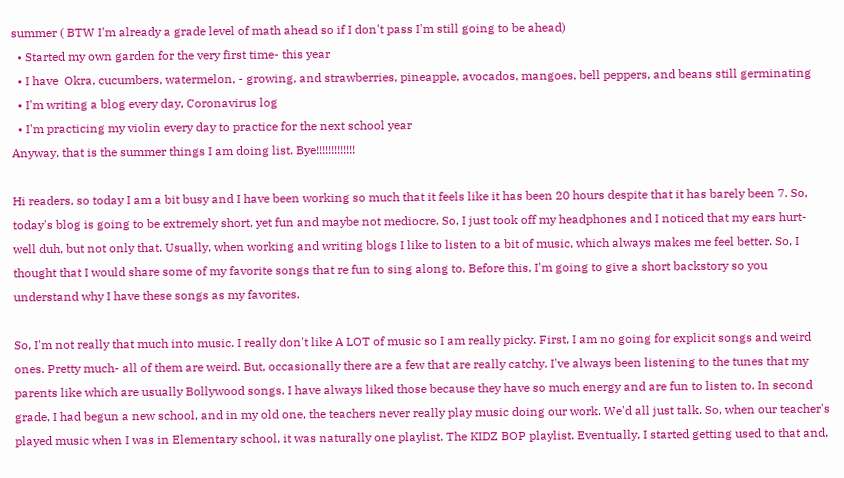summer ( BTW I'm already a grade level of math ahead so if I don't pass I'm still going to be ahead)
  • Started my own garden for the very first time- this year
  • I have  Okra, cucumbers, watermelon, - growing, and strawberries, pineapple, avocados, mangoes, bell peppers, and beans still germinating
  • I'm writing a blog every day, Coronavirus log
  • I'm practicing my violin every day to practice for the next school year
Anyway, that is the summer things I am doing list. Bye!!!!!!!!!!!!!

Hi readers, so today I am a bit busy and I have been working so much that it feels like it has been 20 hours despite that it has barely been 7. So, today's blog is going to be extremely short, yet fun and maybe not mediocre. So, I just took off my headphones and I noticed that my ears hurt- well duh, but not only that. Usually, when working and writing blogs I like to listen to a bit of music, which always makes me feel better. So, I thought that I would share some of my favorite songs that re fun to sing along to. Before this, I'm going to give a short backstory so you understand why I have these songs as my favorites.

So, I'm not really that much into music. I really don't like A LOT of music so I am really picky. First, I am no going for explicit songs and weird ones. Pretty much- all of them are weird. But, occasionally there are a few that are really catchy. I've always been listening to the tunes that my parents like which are usually Bollywood songs. I have always liked those because they have so much energy and are fun to listen to. In second grade, I had begun a new school, and in my old one, the teachers never really play music doing our work. We'd all just talk. So, when our teacher's played music when I was in Elementary school, it was naturally one playlist. The KIDZ BOP playlist. Eventually, I started getting used to that and,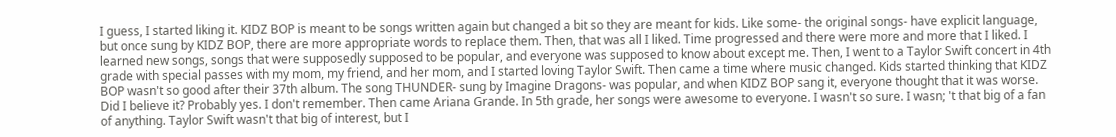I guess, I started liking it. KIDZ BOP is meant to be songs written again but changed a bit so they are meant for kids. Like some- the original songs- have explicit language, but once sung by KIDZ BOP, there are more appropriate words to replace them. Then, that was all I liked. Time progressed and there were more and more that I liked. I learned new songs, songs that were supposedly supposed to be popular, and everyone was supposed to know about except me. Then, I went to a Taylor Swift concert in 4th grade with special passes with my mom, my friend, and her mom, and I started loving Taylor Swift. Then came a time where music changed. Kids started thinking that KIDZ BOP wasn't so good after their 37th album. The song THUNDER- sung by Imagine Dragons- was popular, and when KIDZ BOP sang it, everyone thought that it was worse. Did I believe it? Probably yes. I don't remember. Then came Ariana Grande. In 5th grade, her songs were awesome to everyone. I wasn't so sure. I wasn; 't that big of a fan of anything. Taylor Swift wasn't that big of interest, but I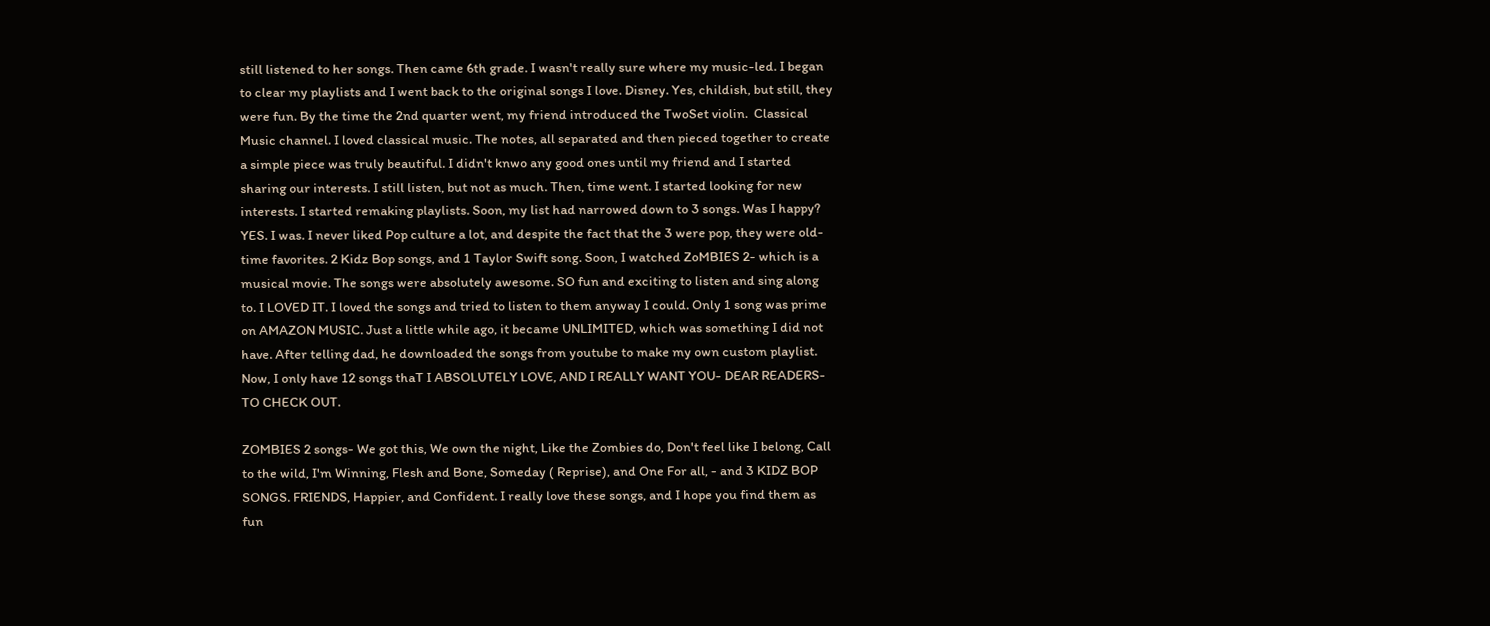still listened to her songs. Then came 6th grade. I wasn't really sure where my music-led. I began to clear my playlists and I went back to the original songs I love. Disney. Yes, childish, but still, they were fun. By the time the 2nd quarter went, my friend introduced the TwoSet violin.  Classical Music channel. I loved classical music. The notes, all separated and then pieced together to create a simple piece was truly beautiful. I didn't knwo any good ones until my friend and I started sharing our interests. I still listen, but not as much. Then, time went. I started looking for new interests. I started remaking playlists. Soon, my list had narrowed down to 3 songs. Was I happy? YES. I was. I never liked Pop culture a lot, and despite the fact that the 3 were pop, they were old-time favorites. 2 Kidz Bop songs, and 1 Taylor Swift song. Soon, I watched ZoMBIES 2- which is a musical movie. The songs were absolutely awesome. SO fun and exciting to listen and sing along to. I LOVED IT. I loved the songs and tried to listen to them anyway I could. Only 1 song was prime on AMAZON MUSIC. Just a little while ago, it became UNLIMITED, which was something I did not have. After telling dad, he downloaded the songs from youtube to make my own custom playlist. Now, I only have 12 songs thaT I ABSOLUTELY LOVE, AND I REALLY WANT YOU- DEAR READERS- TO CHECK OUT.

ZOMBIES 2 songs- We got this, We own the night, Like the Zombies do, Don't feel like I belong, Call to the wild, I'm Winning, Flesh and Bone, Someday ( Reprise), and One For all, - and 3 KIDZ BOP SONGS. FRIENDS, Happier, and Confident. I really love these songs, and I hope you find them as fun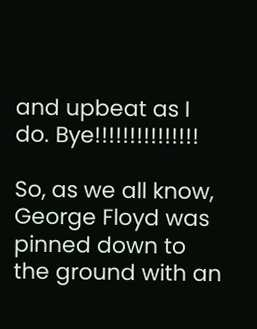and upbeat as I do. Bye!!!!!!!!!!!!!!!

So, as we all know, George Floyd was pinned down to the ground with an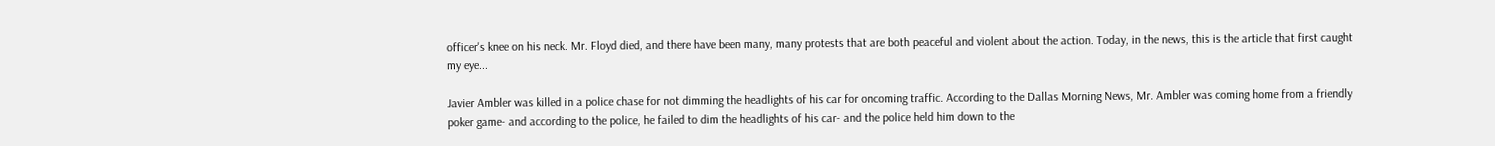officer's knee on his neck. Mr. Floyd died, and there have been many, many protests that are both peaceful and violent about the action. Today, in the news, this is the article that first caught my eye...

Javier Ambler was killed in a police chase for not dimming the headlights of his car for oncoming traffic. According to the Dallas Morning News, Mr. Ambler was coming home from a friendly poker game- and according to the police, he failed to dim the headlights of his car- and the police held him down to the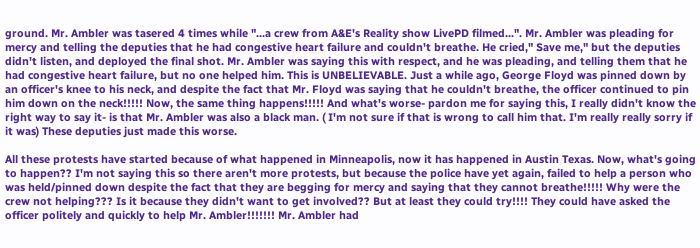ground. Mr. Ambler was tasered 4 times while "...a crew from A&E's Reality show LivePD filmed...". Mr. Ambler was pleading for mercy and telling the deputies that he had congestive heart failure and couldn't breathe. He cried," Save me," but the deputies didn't listen, and deployed the final shot. Mr. Ambler was saying this with respect, and he was pleading, and telling them that he had congestive heart failure, but no one helped him. This is UNBELIEVABLE. Just a while ago, George Floyd was pinned down by an officer's knee to his neck, and despite the fact that Mr. Floyd was saying that he couldn't breathe, the officer continued to pin him down on the neck!!!!! Now, the same thing happens!!!!! And what's worse- pardon me for saying this, I really didn't know the right way to say it- is that Mr. Ambler was also a black man. ( I'm not sure if that is wrong to call him that. I'm really really sorry if it was) These deputies just made this worse.

All these protests have started because of what happened in Minneapolis, now it has happened in Austin Texas. Now, what's going to happen?? I'm not saying this so there aren't more protests, but because the police have yet again, failed to help a person who was held/pinned down despite the fact that they are begging for mercy and saying that they cannot breathe!!!!! Why were the crew not helping??? Is it because they didn't want to get involved?? But at least they could try!!!! They could have asked the officer politely and quickly to help Mr. Ambler!!!!!!! Mr. Ambler had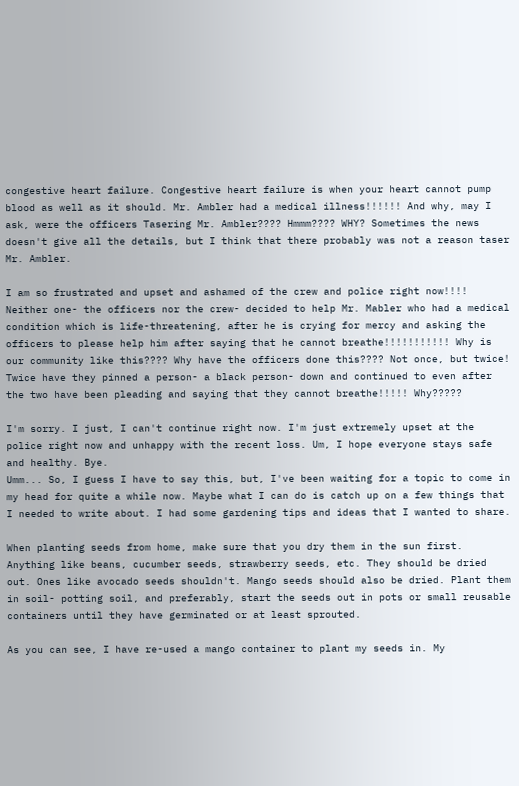congestive heart failure. Congestive heart failure is when your heart cannot pump blood as well as it should. Mr. Ambler had a medical illness!!!!!! And why, may I ask, were the officers Tasering Mr. Ambler???? Hmmm???? WHY? Sometimes the news doesn't give all the details, but I think that there probably was not a reason taser Mr. Ambler.

I am so frustrated and upset and ashamed of the crew and police right now!!!! Neither one- the officers nor the crew- decided to help Mr. Mabler who had a medical condition which is life-threatening, after he is crying for mercy and asking the officers to please help him after saying that he cannot breathe!!!!!!!!!!! Why is our community like this???? Why have the officers done this???? Not once, but twice! Twice have they pinned a person- a black person- down and continued to even after the two have been pleading and saying that they cannot breathe!!!!! Why?????

I'm sorry. I just, I can't continue right now. I'm just extremely upset at the police right now and unhappy with the recent loss. Um, I hope everyone stays safe and healthy. Bye.
Umm... So, I guess I have to say this, but, I've been waiting for a topic to come in my head for quite a while now. Maybe what I can do is catch up on a few things that I needed to write about. I had some gardening tips and ideas that I wanted to share.

When planting seeds from home, make sure that you dry them in the sun first. Anything like beans, cucumber seeds, strawberry seeds, etc. They should be dried out. Ones like avocado seeds shouldn't. Mango seeds should also be dried. Plant them in soil- potting soil, and preferably, start the seeds out in pots or small reusable containers until they have germinated or at least sprouted.

As you can see, I have re-used a mango container to plant my seeds in. My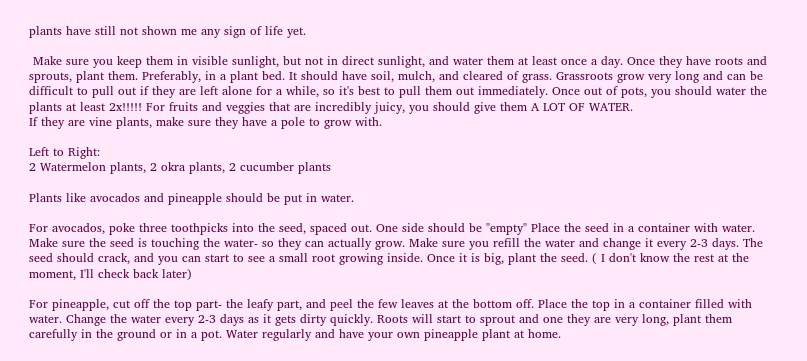plants have still not shown me any sign of life yet.

 Make sure you keep them in visible sunlight, but not in direct sunlight, and water them at least once a day. Once they have roots and sprouts, plant them. Preferably, in a plant bed. It should have soil, mulch, and cleared of grass. Grassroots grow very long and can be difficult to pull out if they are left alone for a while, so it's best to pull them out immediately. Once out of pots, you should water the plants at least 2x!!!!! For fruits and veggies that are incredibly juicy, you should give them A LOT OF WATER.
If they are vine plants, make sure they have a pole to grow with.

Left to Right:
2 Watermelon plants, 2 okra plants, 2 cucumber plants

Plants like avocados and pineapple should be put in water.

For avocados, poke three toothpicks into the seed, spaced out. One side should be "empty" Place the seed in a container with water. Make sure the seed is touching the water- so they can actually grow. Make sure you refill the water and change it every 2-3 days. The seed should crack, and you can start to see a small root growing inside. Once it is big, plant the seed. ( I don't know the rest at the moment, I'll check back later)

For pineapple, cut off the top part- the leafy part, and peel the few leaves at the bottom off. Place the top in a container filled with water. Change the water every 2-3 days as it gets dirty quickly. Roots will start to sprout and one they are very long, plant them carefully in the ground or in a pot. Water regularly and have your own pineapple plant at home.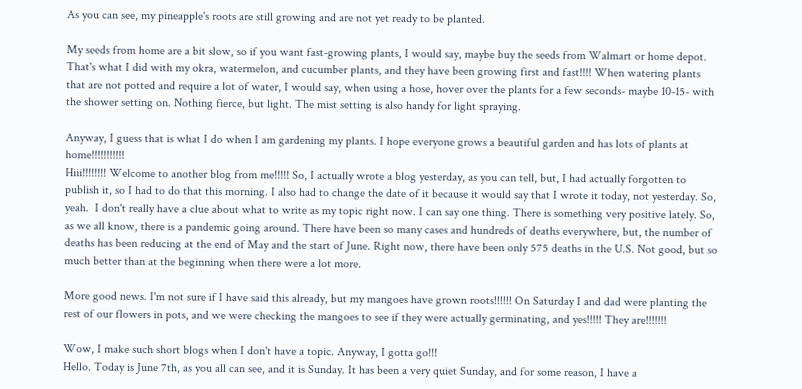As you can see, my pineapple's roots are still growing and are not yet ready to be planted.

My seeds from home are a bit slow, so if you want fast-growing plants, I would say, maybe buy the seeds from Walmart or home depot. That's what I did with my okra, watermelon, and cucumber plants, and they have been growing first and fast!!!! When watering plants that are not potted and require a lot of water, I would say, when using a hose, hover over the plants for a few seconds- maybe 10-15- with the shower setting on. Nothing fierce, but light. The mist setting is also handy for light spraying.

Anyway, I guess that is what I do when I am gardening my plants. I hope everyone grows a beautiful garden and has lots of plants at home!!!!!!!!!!!
Hiii!!!!!!!! Welcome to another blog from me!!!!! So, I actually wrote a blog yesterday, as you can tell, but, I had actually forgotten to publish it, so I had to do that this morning. I also had to change the date of it because it would say that I wrote it today, not yesterday. So, yeah.  I don't really have a clue about what to write as my topic right now. I can say one thing. There is something very positive lately. So, as we all know, there is a pandemic going around. There have been so many cases and hundreds of deaths everywhere, but, the number of deaths has been reducing at the end of May and the start of June. Right now, there have been only 575 deaths in the U.S. Not good, but so much better than at the beginning when there were a lot more.

More good news. I'm not sure if I have said this already, but my mangoes have grown roots!!!!!! On Saturday I and dad were planting the rest of our flowers in pots, and we were checking the mangoes to see if they were actually germinating, and yes!!!!! They are!!!!!!!

Wow, I make such short blogs when I don't have a topic. Anyway, I gotta go!!!
Hello. Today is June 7th, as you all can see, and it is Sunday. It has been a very quiet Sunday, and for some reason, I have a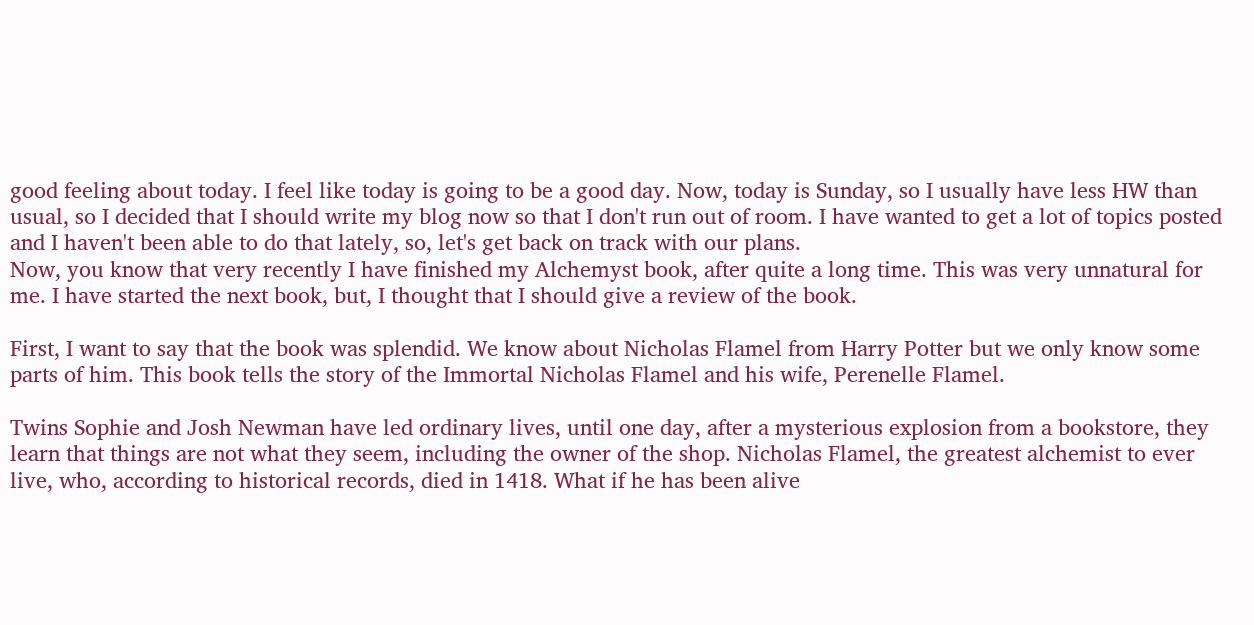good feeling about today. I feel like today is going to be a good day. Now, today is Sunday, so I usually have less HW than usual, so I decided that I should write my blog now so that I don't run out of room. I have wanted to get a lot of topics posted and I haven't been able to do that lately, so, let's get back on track with our plans.
Now, you know that very recently I have finished my Alchemyst book, after quite a long time. This was very unnatural for me. I have started the next book, but, I thought that I should give a review of the book.

First, I want to say that the book was splendid. We know about Nicholas Flamel from Harry Potter but we only know some parts of him. This book tells the story of the Immortal Nicholas Flamel and his wife, Perenelle Flamel.

Twins Sophie and Josh Newman have led ordinary lives, until one day, after a mysterious explosion from a bookstore, they learn that things are not what they seem, including the owner of the shop. Nicholas Flamel, the greatest alchemist to ever live, who, according to historical records, died in 1418. What if he has been alive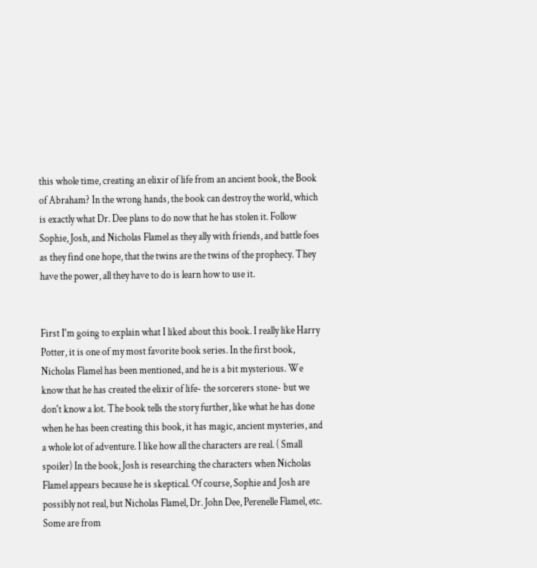this whole time, creating an elixir of life from an ancient book, the Book of Abraham? In the wrong hands, the book can destroy the world, which is exactly what Dr. Dee plans to do now that he has stolen it. Follow Sophie, Josh, and Nicholas Flamel as they ally with friends, and battle foes as they find one hope, that the twins are the twins of the prophecy. They have the power, all they have to do is learn how to use it.


First I'm going to explain what I liked about this book. I really like Harry Potter, it is one of my most favorite book series. In the first book, Nicholas Flamel has been mentioned, and he is a bit mysterious. We know that he has created the elixir of life- the sorcerers stone- but we don't know a lot. The book tells the story further, like what he has done when he has been creating this book, it has magic, ancient mysteries, and a whole lot of adventure. I like how all the characters are real. ( Small spoiler) In the book, Josh is researching the characters when Nicholas Flamel appears because he is skeptical. Of course, Sophie and Josh are possibly not real, but Nicholas Flamel, Dr. John Dee, Perenelle Flamel, etc. Some are from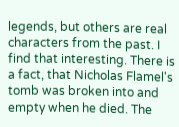legends, but others are real characters from the past. I find that interesting. There is a fact, that Nicholas Flamel's tomb was broken into and empty when he died. The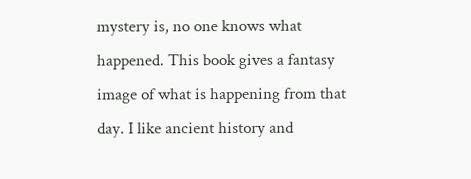mystery is, no one knows what happened. This book gives a fantasy image of what is happening from that day. I like ancient history and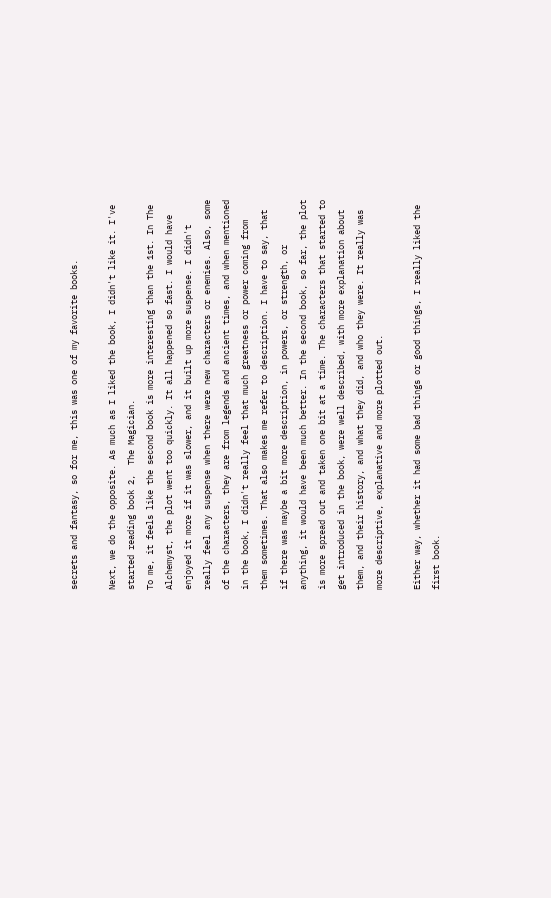secrets and fantasy, so for me, this was one of my favorite books.

Next, we do the opposite. As much as I liked the book, I didn't like it. I've started reading book 2,  The Magician.
To me, it feels like the second book is more interesting than the 1st. In The Alchemyst, the plot went too quickly. It all happened so fast. I would have enjoyed it more if it was slower, and it built up more suspense. I didn't really feel any suspense when there were new characters or enemies. Also, some of the characters, they are from legends and ancient times, and when mentioned in the book, I didn't really feel that much greatness or power coming from them sometimes. That also makes me refer to description. I have to say, that if there was maybe a bit more description, in powers, or strength, or anything, it would have been much better. In the second book, so far, the plot is more spread out and taken one bit at a time. The characters that started to get introduced in the book, were well described, with more explanation about them, and their history, and what they did, and who they were. It really was more descriptive, explanative and more plotted out.

Either way, whether it had some bad things or good things, I really liked the first book.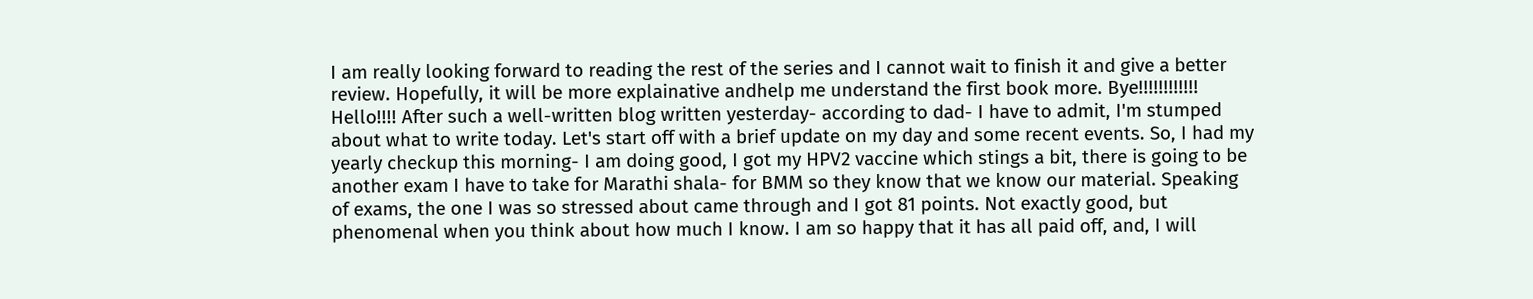I am really looking forward to reading the rest of the series and I cannot wait to finish it and give a better review. Hopefully, it will be more explainative andhelp me understand the first book more. Bye!!!!!!!!!!!!
Hello!!!! After such a well-written blog written yesterday- according to dad- I have to admit, I'm stumped about what to write today. Let's start off with a brief update on my day and some recent events. So, I had my yearly checkup this morning- I am doing good, I got my HPV2 vaccine which stings a bit, there is going to be another exam I have to take for Marathi shala- for BMM so they know that we know our material. Speaking of exams, the one I was so stressed about came through and I got 81 points. Not exactly good, but phenomenal when you think about how much I know. I am so happy that it has all paid off, and, I will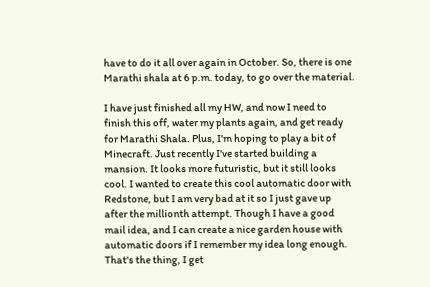have to do it all over again in October. So, there is one Marathi shala at 6 p.m. today, to go over the material.

I have just finished all my HW, and now I need to finish this off, water my plants again, and get ready for Marathi Shala. Plus, I'm hoping to play a bit of Minecraft. Just recently I've started building a mansion. It looks more futuristic, but it still looks cool. I wanted to create this cool automatic door with Redstone, but I am very bad at it so I just gave up after the millionth attempt. Though I have a good mail idea, and I can create a nice garden house with automatic doors if I remember my idea long enough. That's the thing, I get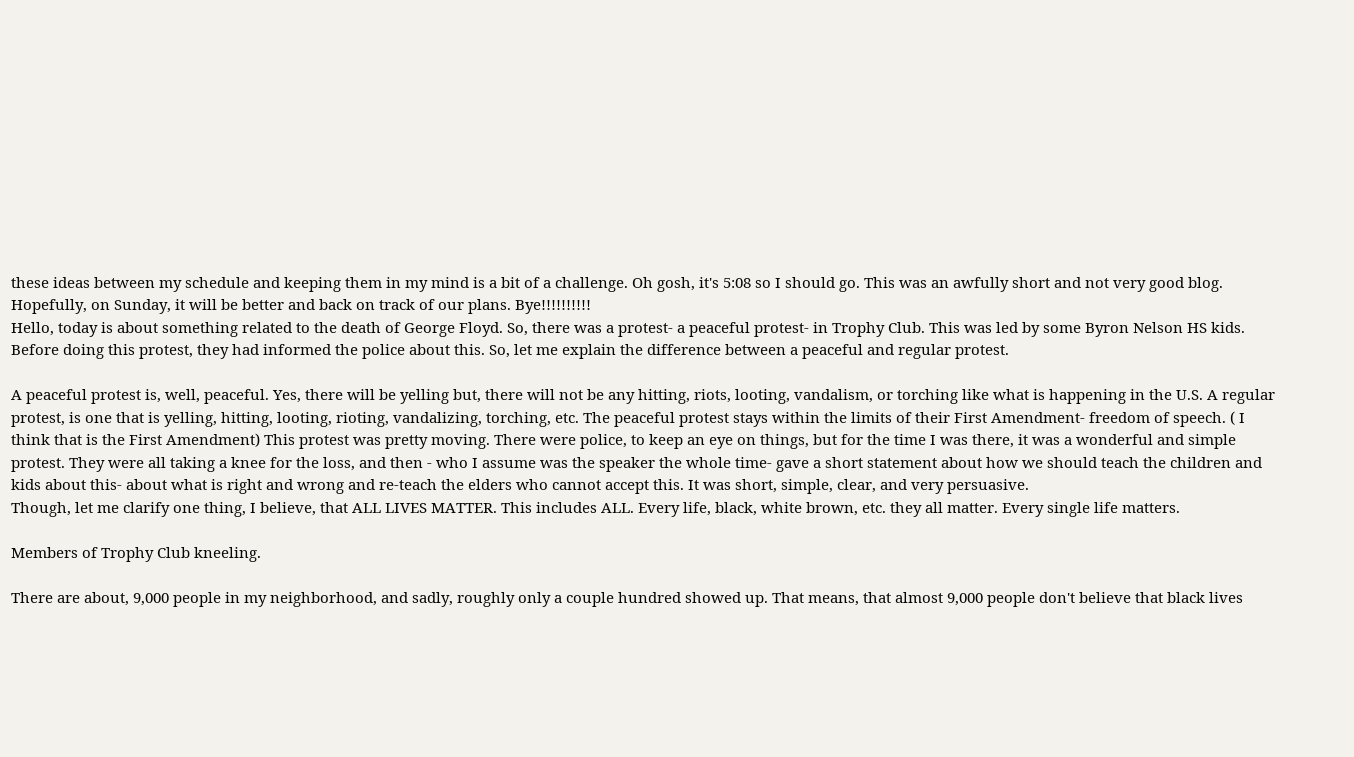these ideas between my schedule and keeping them in my mind is a bit of a challenge. Oh gosh, it's 5:08 so I should go. This was an awfully short and not very good blog. Hopefully, on Sunday, it will be better and back on track of our plans. Bye!!!!!!!!!!
Hello, today is about something related to the death of George Floyd. So, there was a protest- a peaceful protest- in Trophy Club. This was led by some Byron Nelson HS kids. Before doing this protest, they had informed the police about this. So, let me explain the difference between a peaceful and regular protest.

A peaceful protest is, well, peaceful. Yes, there will be yelling but, there will not be any hitting, riots, looting, vandalism, or torching like what is happening in the U.S. A regular protest, is one that is yelling, hitting, looting, rioting, vandalizing, torching, etc. The peaceful protest stays within the limits of their First Amendment- freedom of speech. ( I think that is the First Amendment) This protest was pretty moving. There were police, to keep an eye on things, but for the time I was there, it was a wonderful and simple protest. They were all taking a knee for the loss, and then - who I assume was the speaker the whole time- gave a short statement about how we should teach the children and kids about this- about what is right and wrong and re-teach the elders who cannot accept this. It was short, simple, clear, and very persuasive.
Though, let me clarify one thing, I believe, that ALL LIVES MATTER. This includes ALL. Every life, black, white brown, etc. they all matter. Every single life matters.

Members of Trophy Club kneeling.

There are about, 9,000 people in my neighborhood, and sadly, roughly only a couple hundred showed up. That means, that almost 9,000 people don't believe that black lives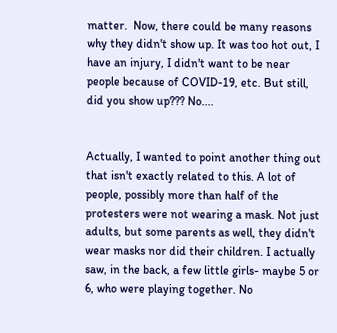matter.  Now, there could be many reasons why they didn't show up. It was too hot out, I have an injury, I didn't want to be near people because of COVID-19, etc. But still, did you show up??? No....


Actually, I wanted to point another thing out that isn't exactly related to this. A lot of people, possibly more than half of the protesters were not wearing a mask. Not just adults, but some parents as well, they didn't wear masks nor did their children. I actually saw, in the back, a few little girls- maybe 5 or 6, who were playing together. No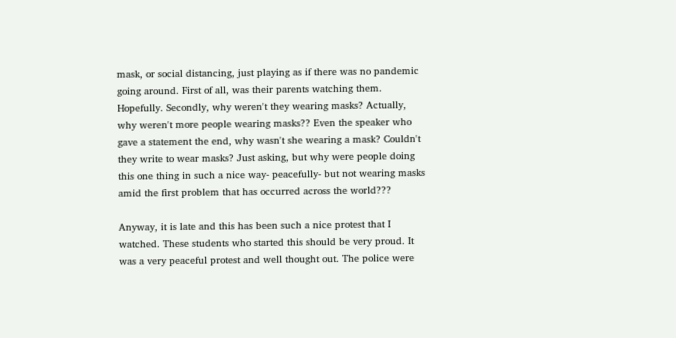mask, or social distancing, just playing as if there was no pandemic going around. First of all, was their parents watching them. Hopefully. Secondly, why weren't they wearing masks? Actually, why weren't more people wearing masks?? Even the speaker who gave a statement the end, why wasn't she wearing a mask? Couldn't they write to wear masks? Just asking, but why were people doing this one thing in such a nice way- peacefully- but not wearing masks amid the first problem that has occurred across the world???

Anyway, it is late and this has been such a nice protest that I watched. These students who started this should be very proud. It was a very peaceful protest and well thought out. The police were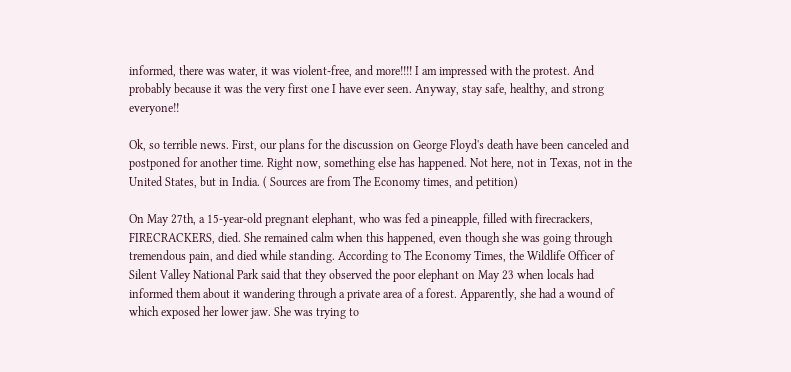informed, there was water, it was violent-free, and more!!!! I am impressed with the protest. And probably because it was the very first one I have ever seen. Anyway, stay safe, healthy, and strong everyone!!

Ok, so terrible news. First, our plans for the discussion on George Floyd's death have been canceled and postponed for another time. Right now, something else has happened. Not here, not in Texas, not in the United States, but in India. ( Sources are from The Economy times, and petition)

On May 27th, a 15-year-old pregnant elephant, who was fed a pineapple, filled with firecrackers, FIRECRACKERS, died. She remained calm when this happened, even though she was going through tremendous pain, and died while standing. According to The Economy Times, the Wildlife Officer of Silent Valley National Park said that they observed the poor elephant on May 23 when locals had informed them about it wandering through a private area of a forest. Apparently, she had a wound of which exposed her lower jaw. She was trying to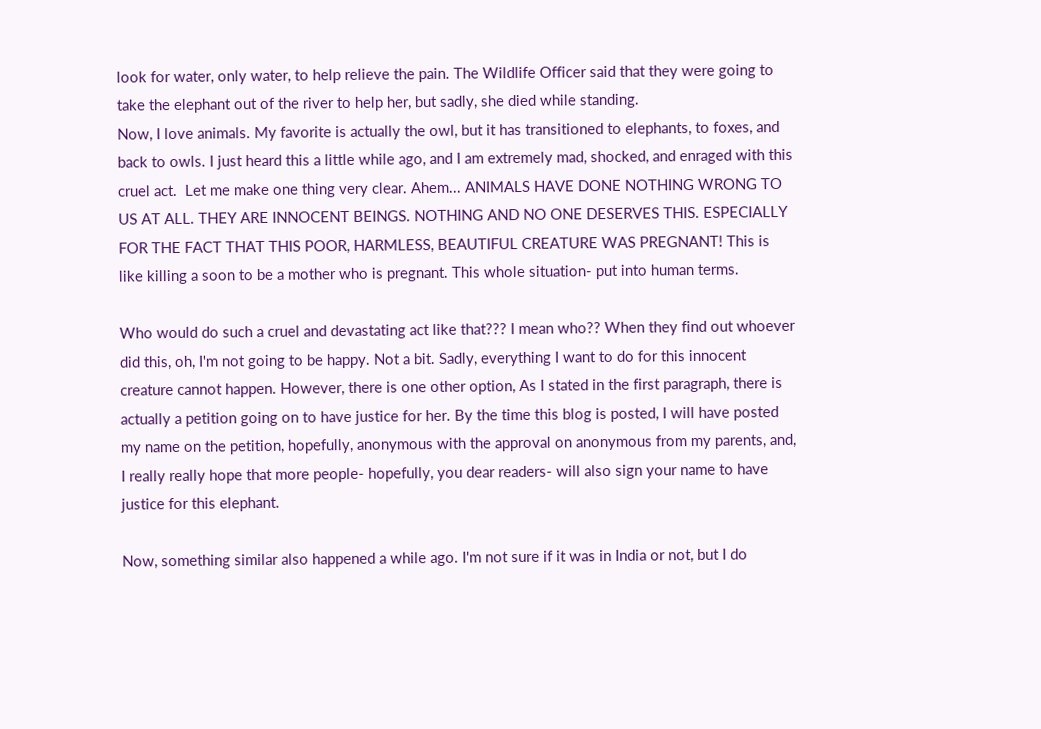look for water, only water, to help relieve the pain. The Wildlife Officer said that they were going to take the elephant out of the river to help her, but sadly, she died while standing.
Now, I love animals. My favorite is actually the owl, but it has transitioned to elephants, to foxes, and back to owls. I just heard this a little while ago, and I am extremely mad, shocked, and enraged with this cruel act.  Let me make one thing very clear. Ahem... ANIMALS HAVE DONE NOTHING WRONG TO US AT ALL. THEY ARE INNOCENT BEINGS. NOTHING AND NO ONE DESERVES THIS. ESPECIALLY FOR THE FACT THAT THIS POOR, HARMLESS, BEAUTIFUL CREATURE WAS PREGNANT! This is like killing a soon to be a mother who is pregnant. This whole situation- put into human terms.

Who would do such a cruel and devastating act like that??? I mean who?? When they find out whoever did this, oh, I'm not going to be happy. Not a bit. Sadly, everything I want to do for this innocent creature cannot happen. However, there is one other option, As I stated in the first paragraph, there is actually a petition going on to have justice for her. By the time this blog is posted, I will have posted my name on the petition, hopefully, anonymous with the approval on anonymous from my parents, and, I really really hope that more people- hopefully, you dear readers- will also sign your name to have justice for this elephant.

Now, something similar also happened a while ago. I'm not sure if it was in India or not, but I do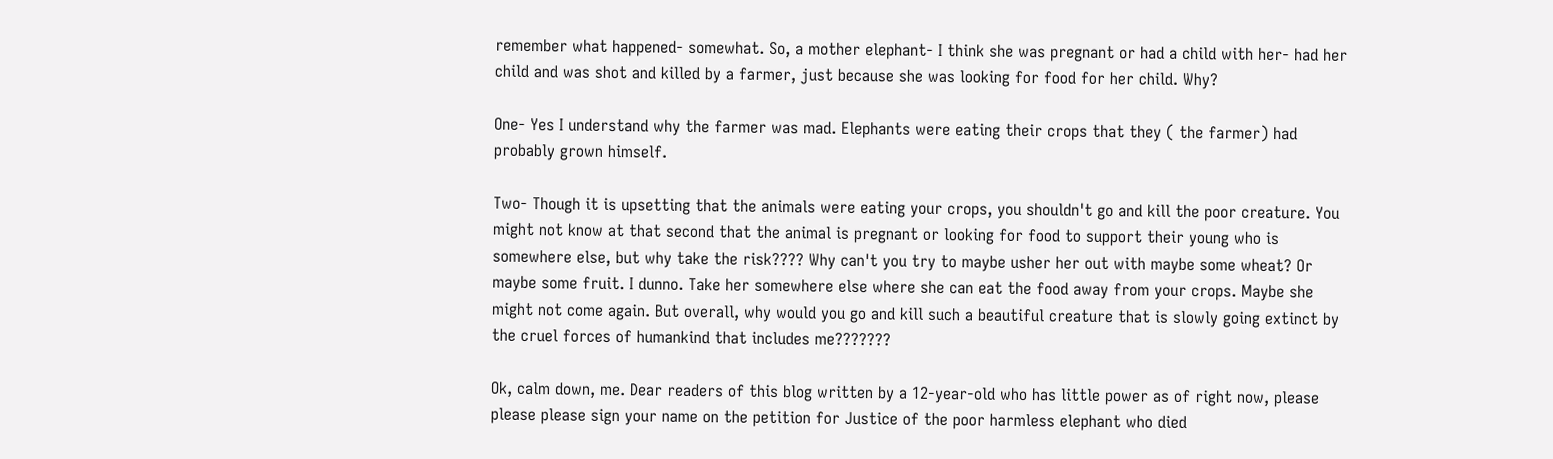remember what happened- somewhat. So, a mother elephant- I think she was pregnant or had a child with her- had her child and was shot and killed by a farmer, just because she was looking for food for her child. Why?

One- Yes I understand why the farmer was mad. Elephants were eating their crops that they ( the farmer) had probably grown himself.

Two- Though it is upsetting that the animals were eating your crops, you shouldn't go and kill the poor creature. You might not know at that second that the animal is pregnant or looking for food to support their young who is somewhere else, but why take the risk???? Why can't you try to maybe usher her out with maybe some wheat? Or maybe some fruit. I dunno. Take her somewhere else where she can eat the food away from your crops. Maybe she might not come again. But overall, why would you go and kill such a beautiful creature that is slowly going extinct by the cruel forces of humankind that includes me???????

Ok, calm down, me. Dear readers of this blog written by a 12-year-old who has little power as of right now, please please please sign your name on the petition for Justice of the poor harmless elephant who died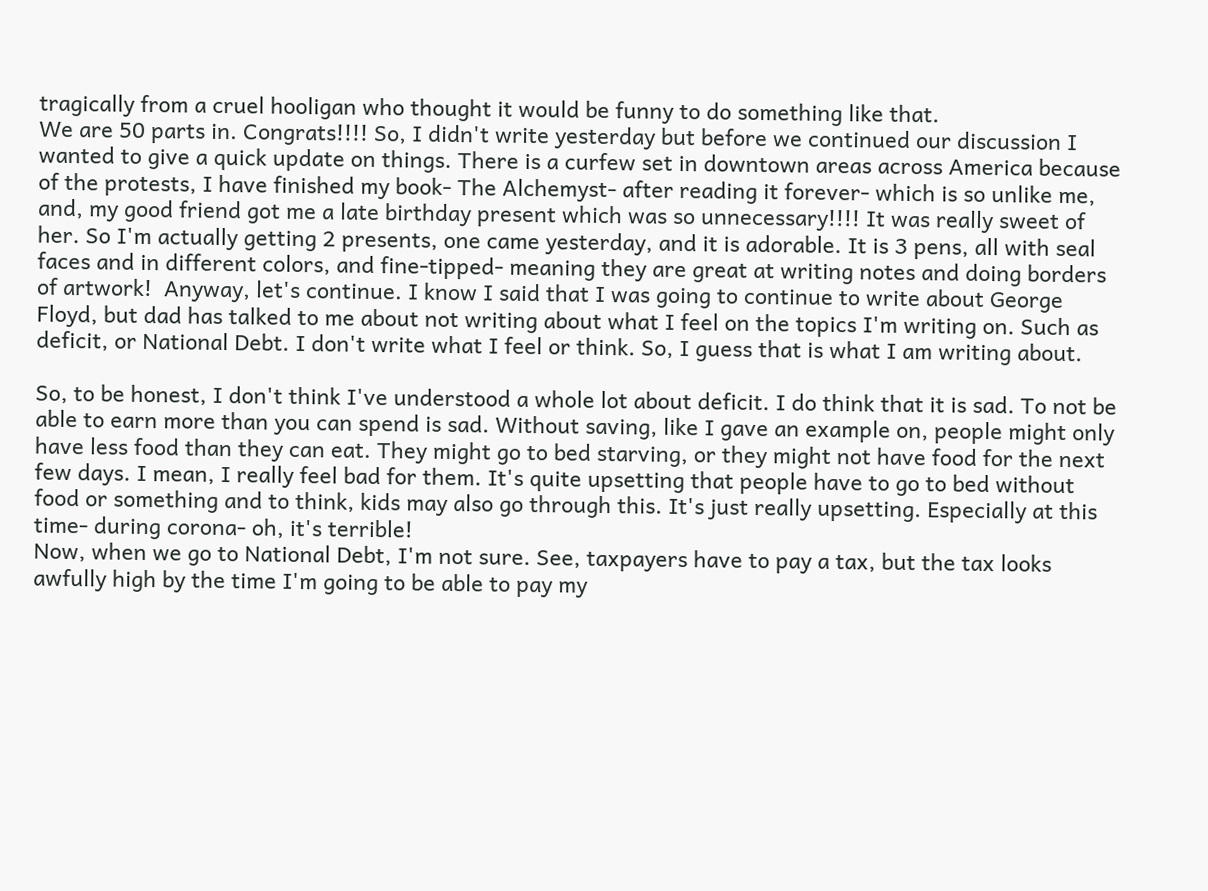tragically from a cruel hooligan who thought it would be funny to do something like that.
We are 50 parts in. Congrats!!!! So, I didn't write yesterday but before we continued our discussion I wanted to give a quick update on things. There is a curfew set in downtown areas across America because of the protests, I have finished my book- The Alchemyst- after reading it forever- which is so unlike me, and, my good friend got me a late birthday present which was so unnecessary!!!! It was really sweet of her. So I'm actually getting 2 presents, one came yesterday, and it is adorable. It is 3 pens, all with seal faces and in different colors, and fine-tipped- meaning they are great at writing notes and doing borders of artwork!  Anyway, let's continue. I know I said that I was going to continue to write about George Floyd, but dad has talked to me about not writing about what I feel on the topics I'm writing on. Such as deficit, or National Debt. I don't write what I feel or think. So, I guess that is what I am writing about.

So, to be honest, I don't think I've understood a whole lot about deficit. I do think that it is sad. To not be able to earn more than you can spend is sad. Without saving, like I gave an example on, people might only have less food than they can eat. They might go to bed starving, or they might not have food for the next few days. I mean, I really feel bad for them. It's quite upsetting that people have to go to bed without food or something and to think, kids may also go through this. It's just really upsetting. Especially at this time- during corona- oh, it's terrible!
Now, when we go to National Debt, I'm not sure. See, taxpayers have to pay a tax, but the tax looks awfully high by the time I'm going to be able to pay my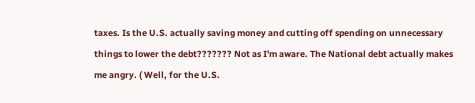taxes. Is the U.S. actually saving money and cutting off spending on unnecessary things to lower the debt??????? Not as I'm aware. The National debt actually makes me angry. ( Well, for the U.S.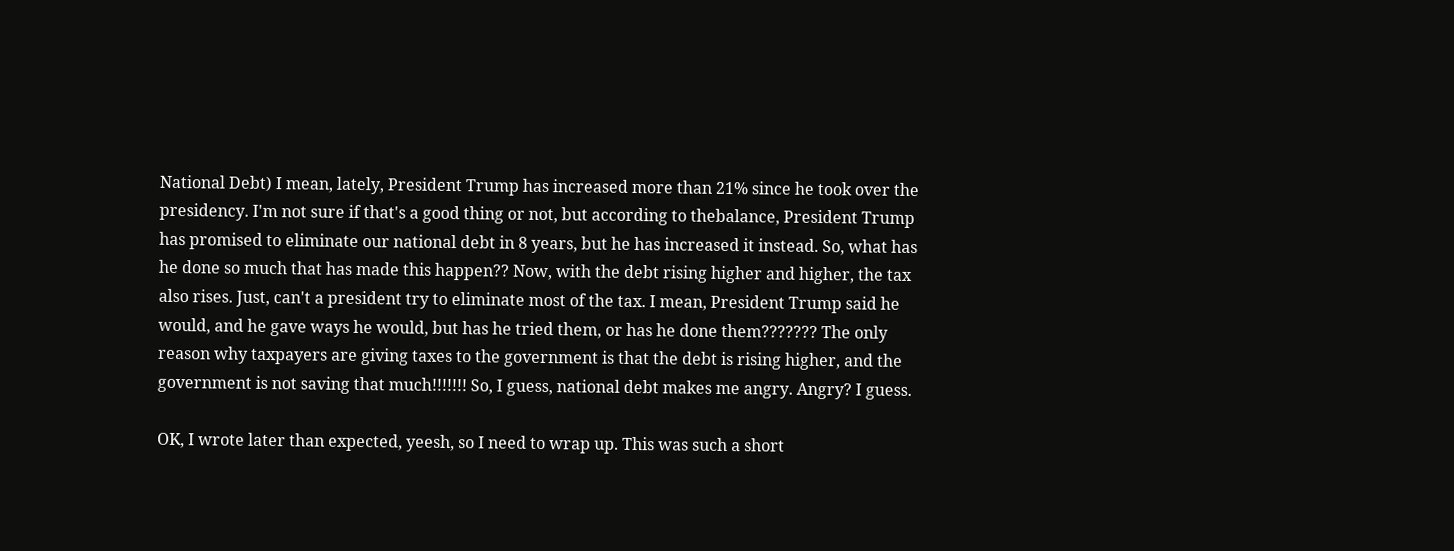National Debt) I mean, lately, President Trump has increased more than 21% since he took over the presidency. I'm not sure if that's a good thing or not, but according to thebalance, President Trump has promised to eliminate our national debt in 8 years, but he has increased it instead. So, what has he done so much that has made this happen?? Now, with the debt rising higher and higher, the tax also rises. Just, can't a president try to eliminate most of the tax. I mean, President Trump said he would, and he gave ways he would, but has he tried them, or has he done them??????? The only reason why taxpayers are giving taxes to the government is that the debt is rising higher, and the government is not saving that much!!!!!!! So, I guess, national debt makes me angry. Angry? I guess.

OK, I wrote later than expected, yeesh, so I need to wrap up. This was such a short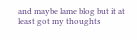and maybe lame blog but it at least got my thoughts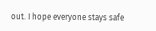out. I hope everyone stays safe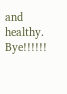and healthy. Bye!!!!!!